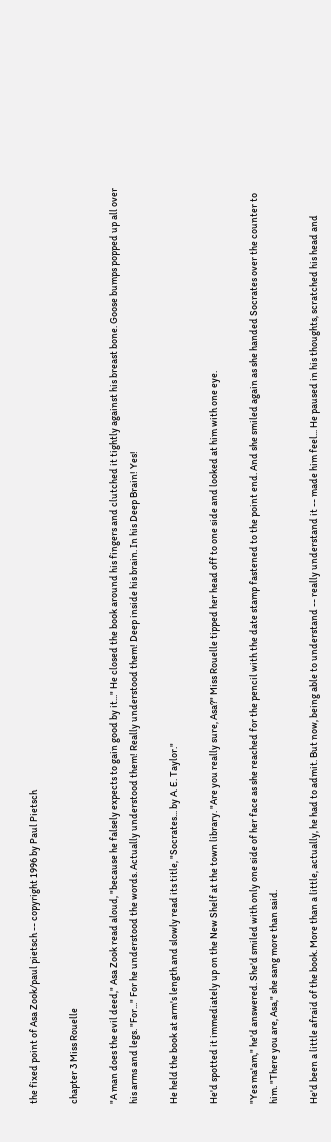the fixed point of Asa Zook/paul pietsch -- copyright 1996 by Paul Pietsch

chapter 3 Miss Rouelle

"A man does the evil deed," Asa Zook read aloud, "because he falsely expects to gain good by it..." He closed the book around his fingers and clutched it tightly against his breast bone. Goose bumps popped up all over his arms and legs. "For..." For he understood the words. Actually understood them! Really understood them! Deep inside his brain. In his Deep Brain! Yes!

He held the book at arm's length and slowly read its title, "Socrates... by A. E. Taylor."

He'd spotted it immediately up on the New Shelf at the town library. "Are you really sure, Asa?" Miss Rouelle tipped her head off to one side and looked at him with one eye.

"Yes ma'am," he'd answered. She'd smiled with only one side of her face as she reached for the pencil with the date stamp fastened to the point end. And she smiled again as she handed Socrates over the counter to him. "There you are, Asa," she sang more than said.

He'd been a little afraid of the book. More than a little, actually, he had to admit. But now, being able to understand -- really understand it -- made him feel... He paused in his thoughts, scratched his head and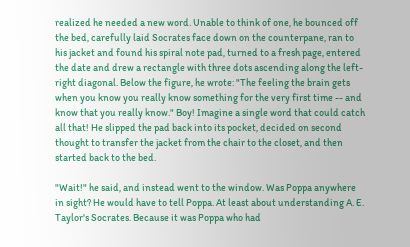realized he needed a new word. Unable to think of one, he bounced off the bed, carefully laid Socrates face down on the counterpane, ran to his jacket and found his spiral note pad, turned to a fresh page, entered the date and drew a rectangle with three dots ascending along the left-right diagonal. Below the figure, he wrote: "The feeling the brain gets when you know you really know something for the very first time -- and know that you really know." Boy! Imagine a single word that could catch all that! He slipped the pad back into its pocket, decided on second thought to transfer the jacket from the chair to the closet, and then started back to the bed.

"Wait!" he said, and instead went to the window. Was Poppa anywhere in sight? He would have to tell Poppa. At least about understanding A. E. Taylor's Socrates. Because it was Poppa who had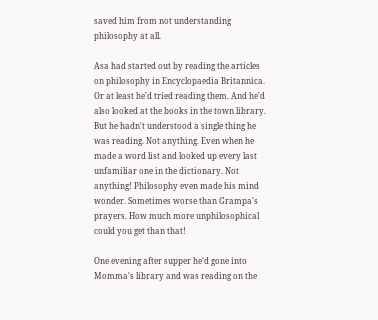saved him from not understanding philosophy at all.

Asa had started out by reading the articles on philosophy in Encyclopaedia Britannica. Or at least he'd tried reading them. And he'd also looked at the books in the town library. But he hadn't understood a single thing he was reading. Not anything. Even when he made a word list and looked up every last unfamiliar one in the dictionary. Not anything! Philosophy even made his mind wonder. Sometimes worse than Grampa's prayers. How much more unphilosophical could you get than that!

One evening after supper he'd gone into Momma's library and was reading on the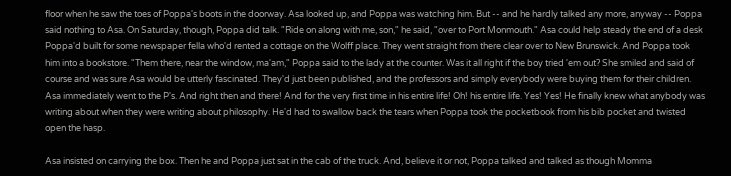floor when he saw the toes of Poppa's boots in the doorway. Asa looked up, and Poppa was watching him. But -- and he hardly talked any more, anyway -- Poppa said nothing to Asa. On Saturday, though, Poppa did talk. "Ride on along with me, son," he said, "over to Port Monmouth." Asa could help steady the end of a desk Poppa'd built for some newspaper fella who'd rented a cottage on the Wolff place. They went straight from there clear over to New Brunswick. And Poppa took him into a bookstore. "Them there, near the window, ma'am," Poppa said to the lady at the counter. Was it all right if the boy tried 'em out? She smiled and said of course and was sure Asa would be utterly fascinated. They'd just been published, and the professors and simply everybody were buying them for their children. Asa immediately went to the P's. And right then and there! And for the very first time in his entire life! Oh! his entire life. Yes! Yes! He finally knew what anybody was writing about when they were writing about philosophy. He'd had to swallow back the tears when Poppa took the pocketbook from his bib pocket and twisted open the hasp.

Asa insisted on carrying the box. Then he and Poppa just sat in the cab of the truck. And, believe it or not, Poppa talked and talked as though Momma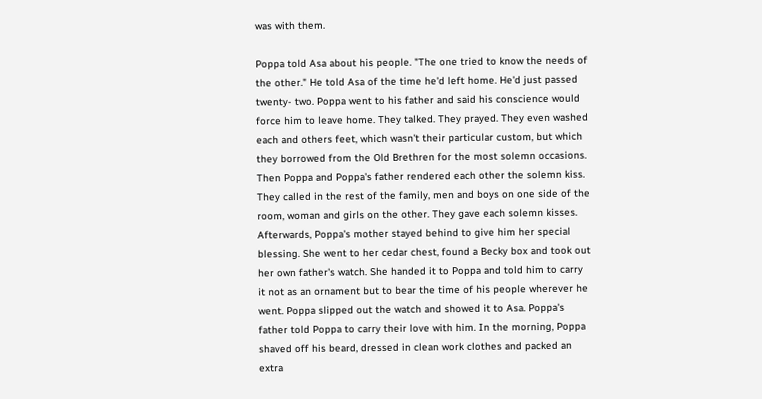was with them.

Poppa told Asa about his people. "The one tried to know the needs of the other." He told Asa of the time he'd left home. He'd just passed twenty- two. Poppa went to his father and said his conscience would force him to leave home. They talked. They prayed. They even washed each and others feet, which wasn't their particular custom, but which they borrowed from the Old Brethren for the most solemn occasions. Then Poppa and Poppa's father rendered each other the solemn kiss. They called in the rest of the family, men and boys on one side of the room, woman and girls on the other. They gave each solemn kisses. Afterwards, Poppa's mother stayed behind to give him her special blessing. She went to her cedar chest, found a Becky box and took out her own father's watch. She handed it to Poppa and told him to carry it not as an ornament but to bear the time of his people wherever he went. Poppa slipped out the watch and showed it to Asa. Poppa's father told Poppa to carry their love with him. In the morning, Poppa shaved off his beard, dressed in clean work clothes and packed an extra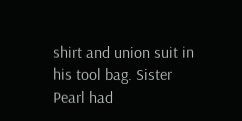shirt and union suit in his tool bag. Sister Pearl had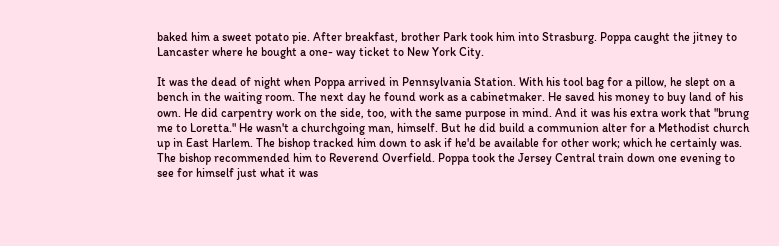baked him a sweet potato pie. After breakfast, brother Park took him into Strasburg. Poppa caught the jitney to Lancaster where he bought a one- way ticket to New York City.

It was the dead of night when Poppa arrived in Pennsylvania Station. With his tool bag for a pillow, he slept on a bench in the waiting room. The next day he found work as a cabinetmaker. He saved his money to buy land of his own. He did carpentry work on the side, too, with the same purpose in mind. And it was his extra work that "brung me to Loretta." He wasn't a churchgoing man, himself. But he did build a communion alter for a Methodist church up in East Harlem. The bishop tracked him down to ask if he'd be available for other work; which he certainly was. The bishop recommended him to Reverend Overfield. Poppa took the Jersey Central train down one evening to see for himself just what it was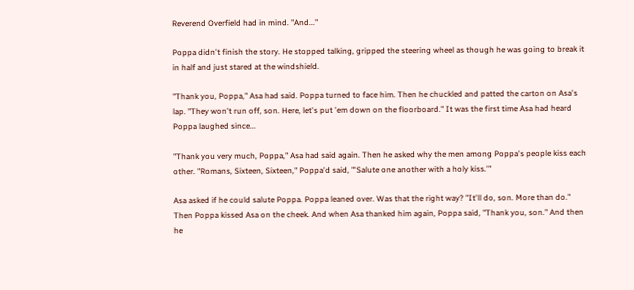Reverend Overfield had in mind. "And..."

Poppa didn't finish the story. He stopped talking, gripped the steering wheel as though he was going to break it in half and just stared at the windshield.

"Thank you, Poppa," Asa had said. Poppa turned to face him. Then he chuckled and patted the carton on Asa's lap. "They won't run off, son. Here, let's put 'em down on the floorboard." It was the first time Asa had heard Poppa laughed since...

"Thank you very much, Poppa," Asa had said again. Then he asked why the men among Poppa's people kiss each other. "Romans, Sixteen, Sixteen," Poppa'd said, "'Salute one another with a holy kiss.'"

Asa asked if he could salute Poppa. Poppa leaned over. Was that the right way? "It'll do, son. More than do." Then Poppa kissed Asa on the cheek. And when Asa thanked him again, Poppa said, "Thank you, son." And then he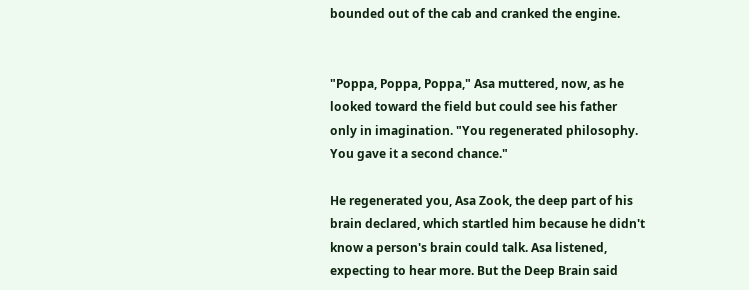bounded out of the cab and cranked the engine.


"Poppa, Poppa, Poppa," Asa muttered, now, as he looked toward the field but could see his father only in imagination. "You regenerated philosophy. You gave it a second chance."

He regenerated you, Asa Zook, the deep part of his brain declared, which startled him because he didn't know a person's brain could talk. Asa listened, expecting to hear more. But the Deep Brain said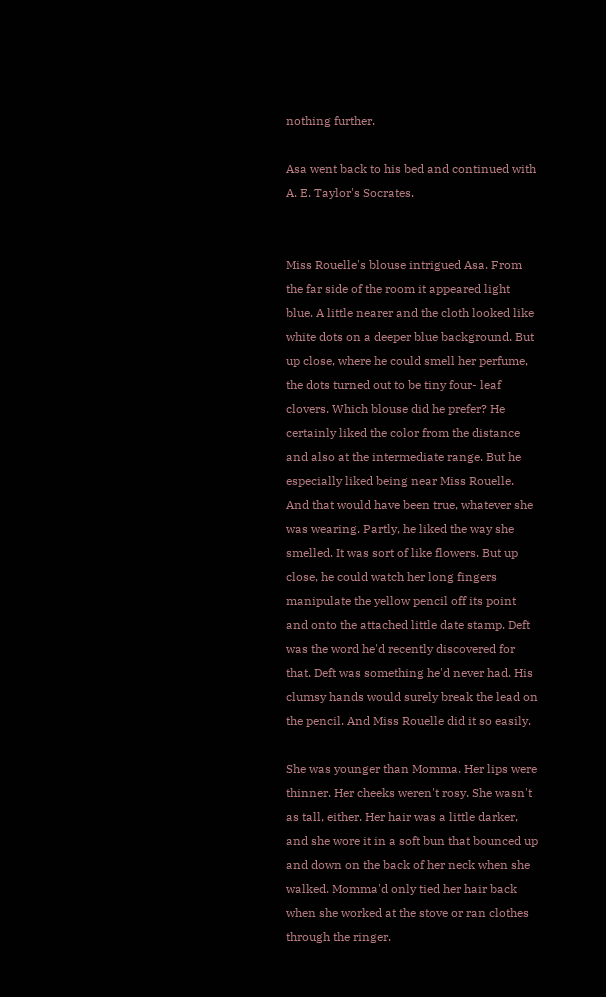nothing further.

Asa went back to his bed and continued with A. E. Taylor's Socrates.


Miss Rouelle's blouse intrigued Asa. From the far side of the room it appeared light blue. A little nearer and the cloth looked like white dots on a deeper blue background. But up close, where he could smell her perfume, the dots turned out to be tiny four- leaf clovers. Which blouse did he prefer? He certainly liked the color from the distance and also at the intermediate range. But he especially liked being near Miss Rouelle. And that would have been true, whatever she was wearing. Partly, he liked the way she smelled. It was sort of like flowers. But up close, he could watch her long fingers manipulate the yellow pencil off its point and onto the attached little date stamp. Deft was the word he'd recently discovered for that. Deft was something he'd never had. His clumsy hands would surely break the lead on the pencil. And Miss Rouelle did it so easily.

She was younger than Momma. Her lips were thinner. Her cheeks weren't rosy. She wasn't as tall, either. Her hair was a little darker, and she wore it in a soft bun that bounced up and down on the back of her neck when she walked. Momma'd only tied her hair back when she worked at the stove or ran clothes through the ringer.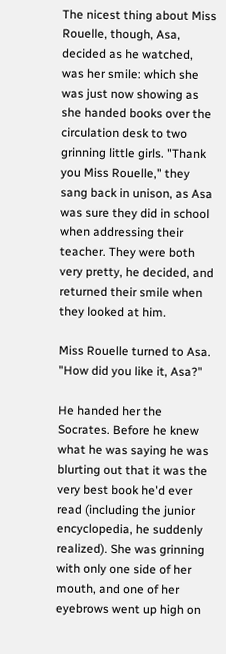The nicest thing about Miss Rouelle, though, Asa, decided as he watched, was her smile: which she was just now showing as she handed books over the circulation desk to two grinning little girls. "Thank you Miss Rouelle," they sang back in unison, as Asa was sure they did in school when addressing their teacher. They were both very pretty, he decided, and returned their smile when they looked at him.

Miss Rouelle turned to Asa. "How did you like it, Asa?"

He handed her the Socrates. Before he knew what he was saying he was blurting out that it was the very best book he'd ever read (including the junior encyclopedia, he suddenly realized). She was grinning with only one side of her mouth, and one of her eyebrows went up high on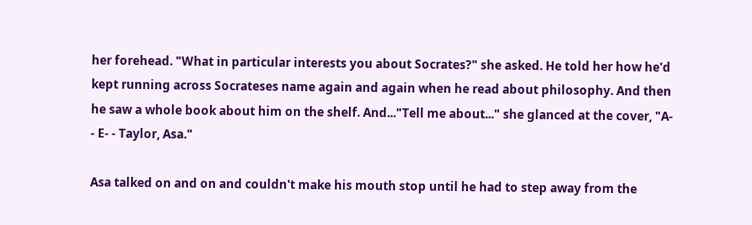her forehead. "What in particular interests you about Socrates?" she asked. He told her how he'd kept running across Socrateses name again and again when he read about philosophy. And then he saw a whole book about him on the shelf. And..."Tell me about..." she glanced at the cover, "A- - E- - Taylor, Asa."

Asa talked on and on and couldn't make his mouth stop until he had to step away from the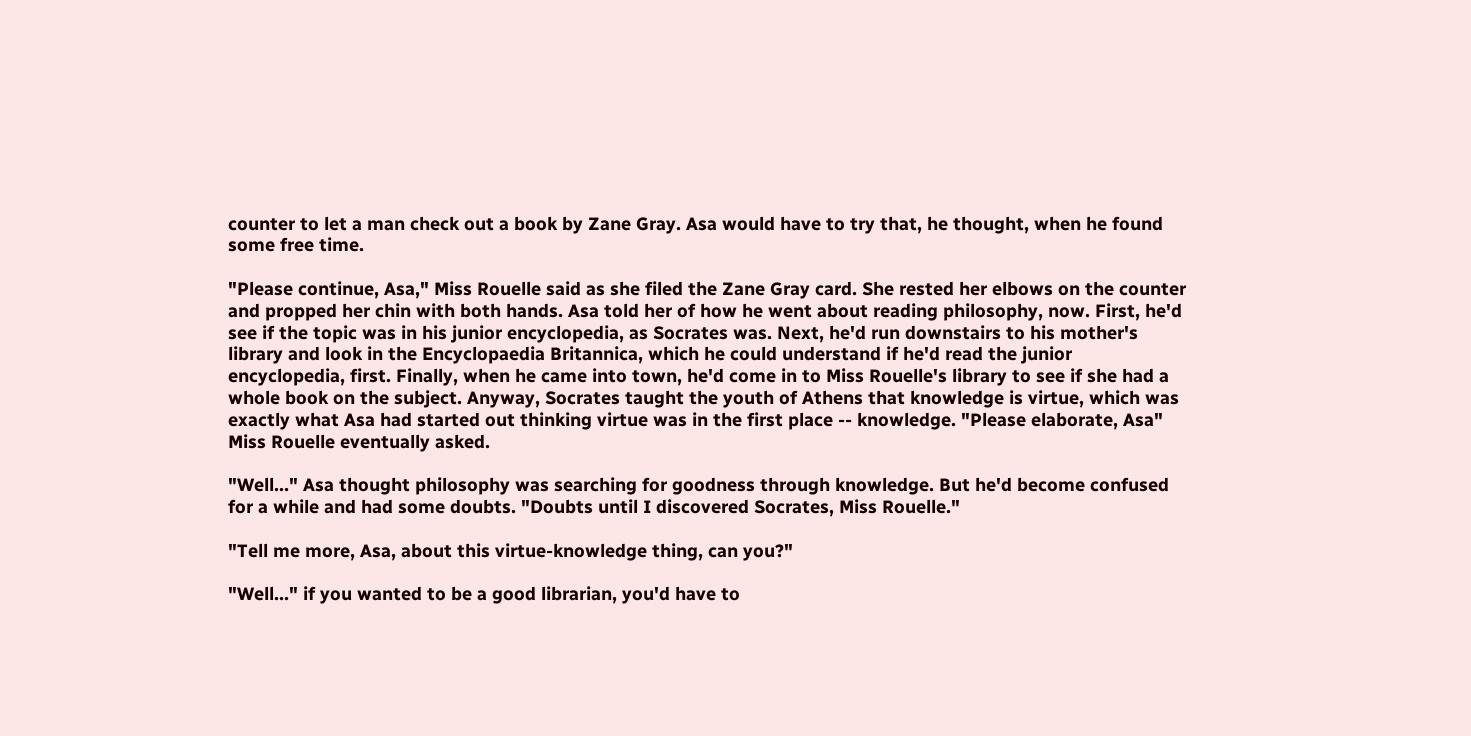counter to let a man check out a book by Zane Gray. Asa would have to try that, he thought, when he found some free time.

"Please continue, Asa," Miss Rouelle said as she filed the Zane Gray card. She rested her elbows on the counter and propped her chin with both hands. Asa told her of how he went about reading philosophy, now. First, he'd see if the topic was in his junior encyclopedia, as Socrates was. Next, he'd run downstairs to his mother's library and look in the Encyclopaedia Britannica, which he could understand if he'd read the junior encyclopedia, first. Finally, when he came into town, he'd come in to Miss Rouelle's library to see if she had a whole book on the subject. Anyway, Socrates taught the youth of Athens that knowledge is virtue, which was exactly what Asa had started out thinking virtue was in the first place -- knowledge. "Please elaborate, Asa" Miss Rouelle eventually asked.

"Well..." Asa thought philosophy was searching for goodness through knowledge. But he'd become confused for a while and had some doubts. "Doubts until I discovered Socrates, Miss Rouelle."

"Tell me more, Asa, about this virtue-knowledge thing, can you?"

"Well..." if you wanted to be a good librarian, you'd have to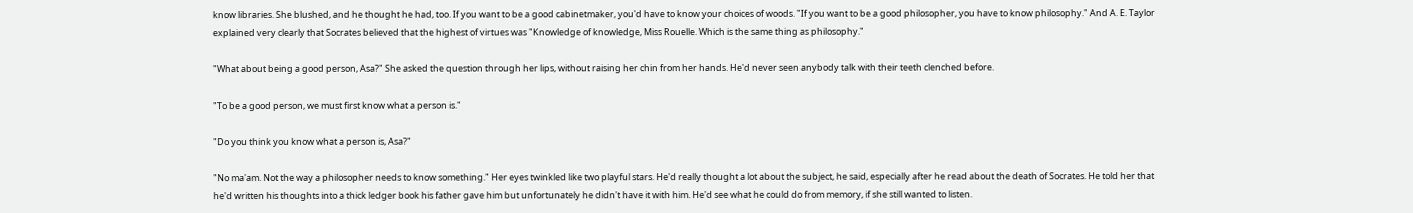know libraries. She blushed, and he thought he had, too. If you want to be a good cabinetmaker, you'd have to know your choices of woods. "If you want to be a good philosopher, you have to know philosophy." And A. E. Taylor explained very clearly that Socrates believed that the highest of virtues was "Knowledge of knowledge, Miss Rouelle. Which is the same thing as philosophy."

"What about being a good person, Asa?" She asked the question through her lips, without raising her chin from her hands. He'd never seen anybody talk with their teeth clenched before.

"To be a good person, we must first know what a person is."

"Do you think you know what a person is, Asa?"

"No ma'am. Not the way a philosopher needs to know something." Her eyes twinkled like two playful stars. He'd really thought a lot about the subject, he said, especially after he read about the death of Socrates. He told her that he'd written his thoughts into a thick ledger book his father gave him but unfortunately he didn't have it with him. He'd see what he could do from memory, if she still wanted to listen.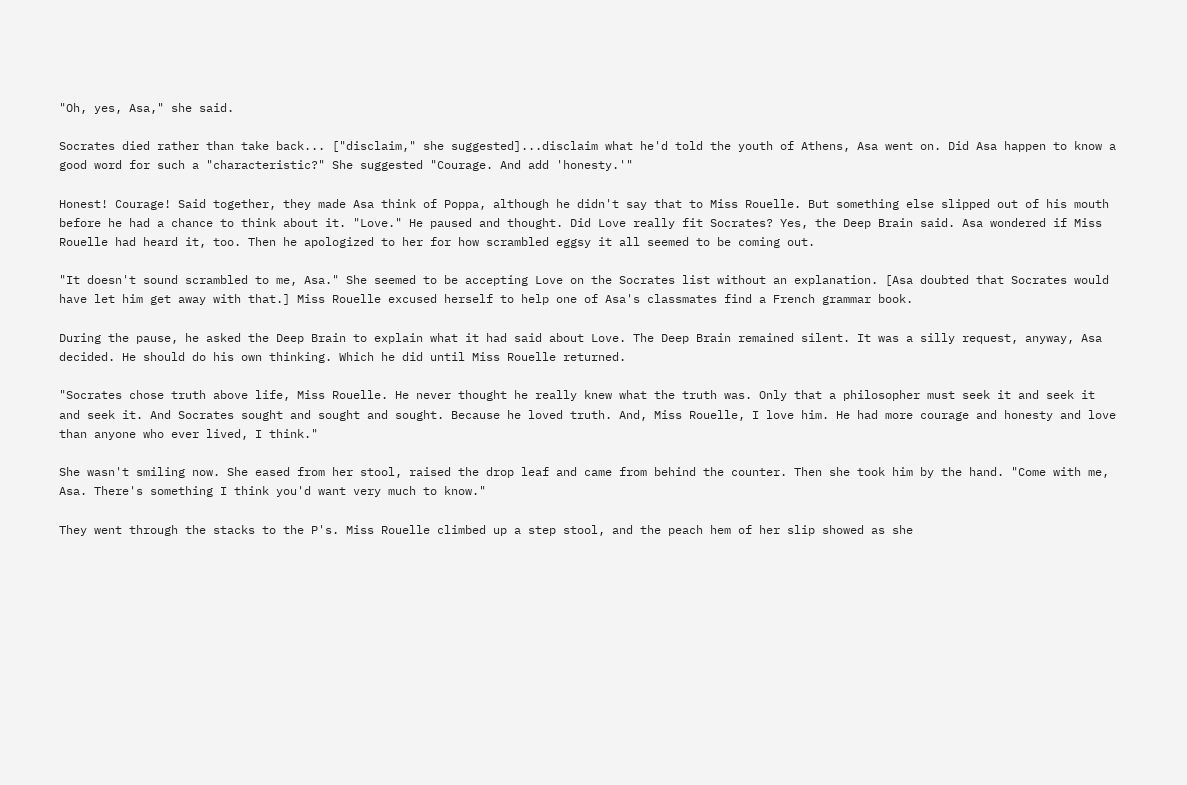"Oh, yes, Asa," she said.

Socrates died rather than take back... ["disclaim," she suggested]...disclaim what he'd told the youth of Athens, Asa went on. Did Asa happen to know a good word for such a "characteristic?" She suggested "Courage. And add 'honesty.'"

Honest! Courage! Said together, they made Asa think of Poppa, although he didn't say that to Miss Rouelle. But something else slipped out of his mouth before he had a chance to think about it. "Love." He paused and thought. Did Love really fit Socrates? Yes, the Deep Brain said. Asa wondered if Miss Rouelle had heard it, too. Then he apologized to her for how scrambled eggsy it all seemed to be coming out.

"It doesn't sound scrambled to me, Asa." She seemed to be accepting Love on the Socrates list without an explanation. [Asa doubted that Socrates would have let him get away with that.] Miss Rouelle excused herself to help one of Asa's classmates find a French grammar book.

During the pause, he asked the Deep Brain to explain what it had said about Love. The Deep Brain remained silent. It was a silly request, anyway, Asa decided. He should do his own thinking. Which he did until Miss Rouelle returned.

"Socrates chose truth above life, Miss Rouelle. He never thought he really knew what the truth was. Only that a philosopher must seek it and seek it and seek it. And Socrates sought and sought and sought. Because he loved truth. And, Miss Rouelle, I love him. He had more courage and honesty and love than anyone who ever lived, I think."

She wasn't smiling now. She eased from her stool, raised the drop leaf and came from behind the counter. Then she took him by the hand. "Come with me, Asa. There's something I think you'd want very much to know."

They went through the stacks to the P's. Miss Rouelle climbed up a step stool, and the peach hem of her slip showed as she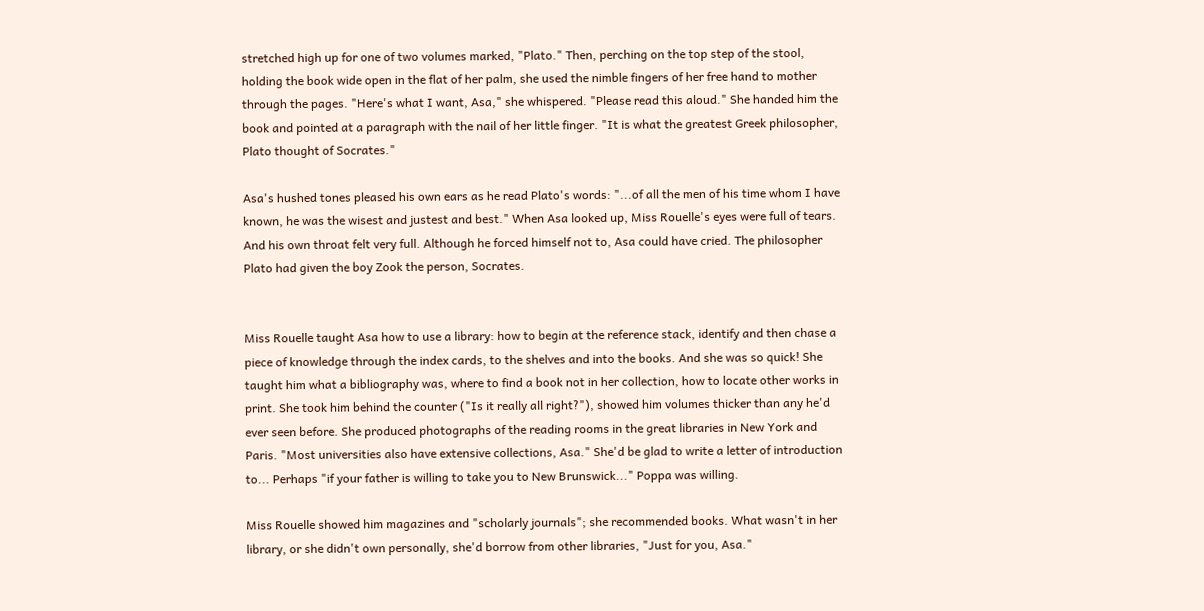stretched high up for one of two volumes marked, "Plato." Then, perching on the top step of the stool, holding the book wide open in the flat of her palm, she used the nimble fingers of her free hand to mother through the pages. "Here's what I want, Asa," she whispered. "Please read this aloud." She handed him the book and pointed at a paragraph with the nail of her little finger. "It is what the greatest Greek philosopher, Plato thought of Socrates."

Asa's hushed tones pleased his own ears as he read Plato's words: "...of all the men of his time whom I have known, he was the wisest and justest and best." When Asa looked up, Miss Rouelle's eyes were full of tears. And his own throat felt very full. Although he forced himself not to, Asa could have cried. The philosopher Plato had given the boy Zook the person, Socrates.


Miss Rouelle taught Asa how to use a library: how to begin at the reference stack, identify and then chase a piece of knowledge through the index cards, to the shelves and into the books. And she was so quick! She taught him what a bibliography was, where to find a book not in her collection, how to locate other works in print. She took him behind the counter ("Is it really all right?"), showed him volumes thicker than any he'd ever seen before. She produced photographs of the reading rooms in the great libraries in New York and Paris. "Most universities also have extensive collections, Asa." She'd be glad to write a letter of introduction to... Perhaps "if your father is willing to take you to New Brunswick..." Poppa was willing.

Miss Rouelle showed him magazines and "scholarly journals"; she recommended books. What wasn't in her library, or she didn't own personally, she'd borrow from other libraries, "Just for you, Asa."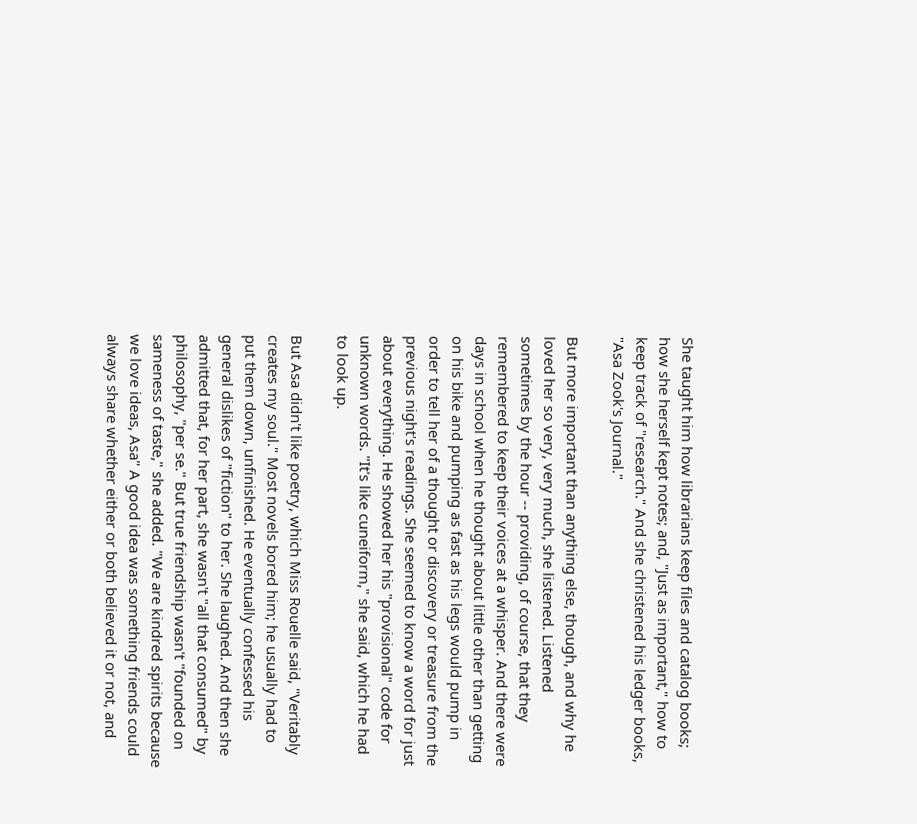She taught him how librarians keep files and catalog books; how she herself kept notes; and, "Just as important," how to keep track of "research." And she christened his ledger books, "Asa Zook's Journal."

But more important than anything else, though, and why he loved her so very, very much, she listened. Listened sometimes by the hour -- providing, of course, that they remembered to keep their voices at a whisper. And there were days in school when he thought about little other than getting on his bike and pumping as fast as his legs would pump in order to tell her of a thought or discovery or treasure from the previous night's readings. She seemed to know a word for just about everything. He showed her his "provisional" code for unknown words. "It's like cuneiform," she said, which he had to look up.

But Asa didn't like poetry, which Miss Rouelle said, "Veritably creates my soul." Most novels bored him; he usually had to put them down, unfinished. He eventually confessed his general dislikes of "fiction" to her. She laughed. And then she admitted that, for her part, she wasn't "all that consumed" by philosophy, "per se." But true friendship wasn't "founded on sameness of taste," she added. "We are kindred spirits because we love ideas, Asa" A good idea was something friends could always share whether either or both believed it or not, and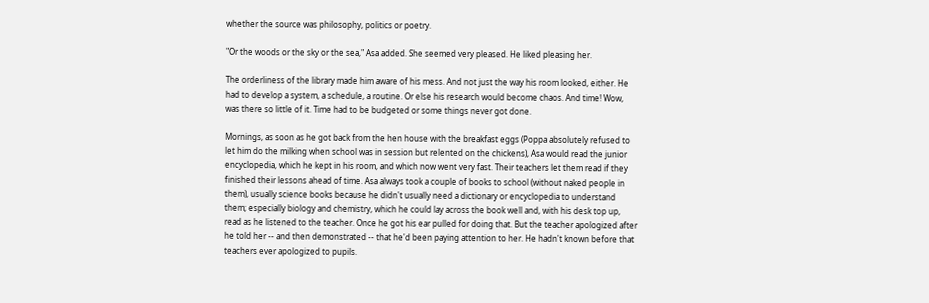whether the source was philosophy, politics or poetry.

"Or the woods or the sky or the sea," Asa added. She seemed very pleased. He liked pleasing her.

The orderliness of the library made him aware of his mess. And not just the way his room looked, either. He had to develop a system, a schedule, a routine. Or else his research would become chaos. And time! Wow, was there so little of it. Time had to be budgeted or some things never got done.

Mornings, as soon as he got back from the hen house with the breakfast eggs (Poppa absolutely refused to let him do the milking when school was in session but relented on the chickens), Asa would read the junior encyclopedia, which he kept in his room, and which now went very fast. Their teachers let them read if they finished their lessons ahead of time. Asa always took a couple of books to school (without naked people in them), usually science books because he didn't usually need a dictionary or encyclopedia to understand them; especially biology and chemistry, which he could lay across the book well and, with his desk top up, read as he listened to the teacher. Once he got his ear pulled for doing that. But the teacher apologized after he told her -- and then demonstrated -- that he'd been paying attention to her. He hadn't known before that teachers ever apologized to pupils.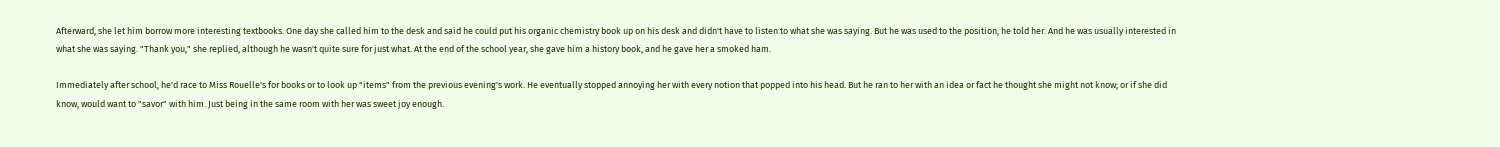Afterward, she let him borrow more interesting textbooks. One day she called him to the desk and said he could put his organic chemistry book up on his desk and didn't have to listen to what she was saying. But he was used to the position, he told her. And he was usually interested in what she was saying. "Thank you," she replied, although he wasn't quite sure for just what. At the end of the school year, she gave him a history book, and he gave her a smoked ham.

Immediately after school, he'd race to Miss Rouelle's for books or to look up "items" from the previous evening's work. He eventually stopped annoying her with every notion that popped into his head. But he ran to her with an idea or fact he thought she might not know; or if she did know, would want to "savor" with him. Just being in the same room with her was sweet joy enough.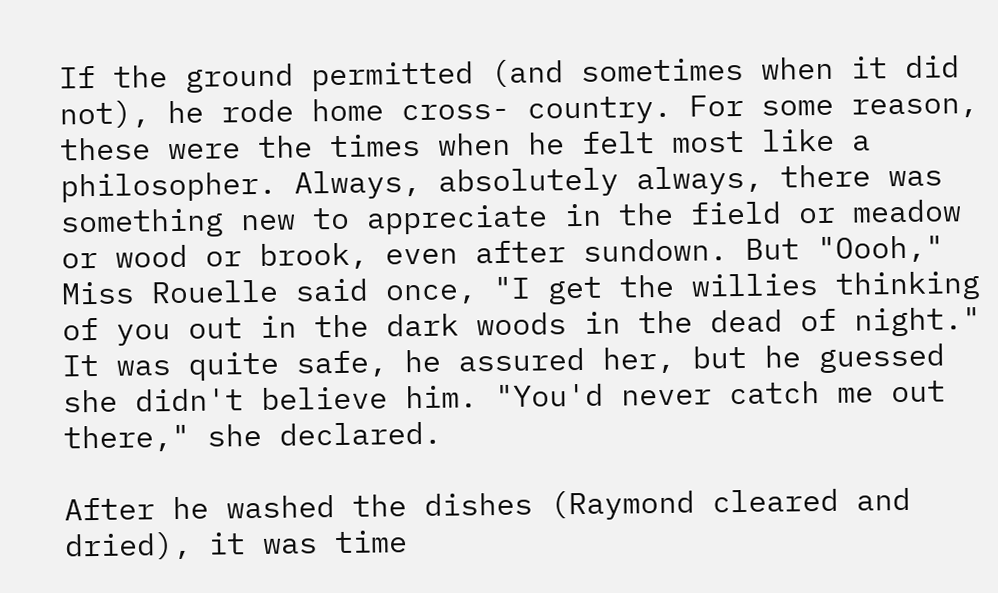If the ground permitted (and sometimes when it did not), he rode home cross- country. For some reason, these were the times when he felt most like a philosopher. Always, absolutely always, there was something new to appreciate in the field or meadow or wood or brook, even after sundown. But "Oooh," Miss Rouelle said once, "I get the willies thinking of you out in the dark woods in the dead of night." It was quite safe, he assured her, but he guessed she didn't believe him. "You'd never catch me out there," she declared.

After he washed the dishes (Raymond cleared and dried), it was time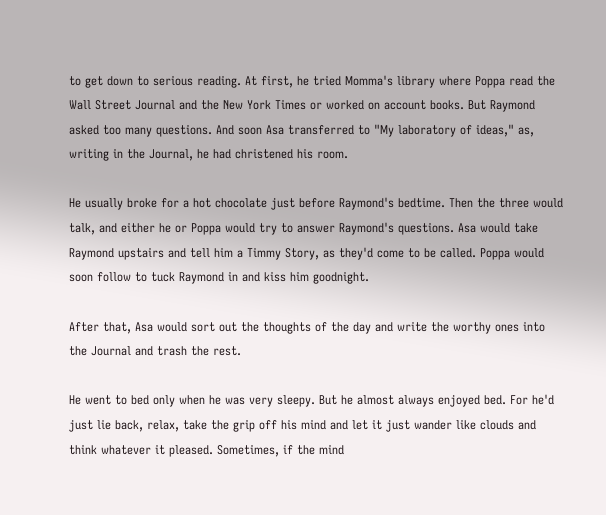to get down to serious reading. At first, he tried Momma's library where Poppa read the Wall Street Journal and the New York Times or worked on account books. But Raymond asked too many questions. And soon Asa transferred to "My laboratory of ideas," as, writing in the Journal, he had christened his room.

He usually broke for a hot chocolate just before Raymond's bedtime. Then the three would talk, and either he or Poppa would try to answer Raymond's questions. Asa would take Raymond upstairs and tell him a Timmy Story, as they'd come to be called. Poppa would soon follow to tuck Raymond in and kiss him goodnight.

After that, Asa would sort out the thoughts of the day and write the worthy ones into the Journal and trash the rest.

He went to bed only when he was very sleepy. But he almost always enjoyed bed. For he'd just lie back, relax, take the grip off his mind and let it just wander like clouds and think whatever it pleased. Sometimes, if the mind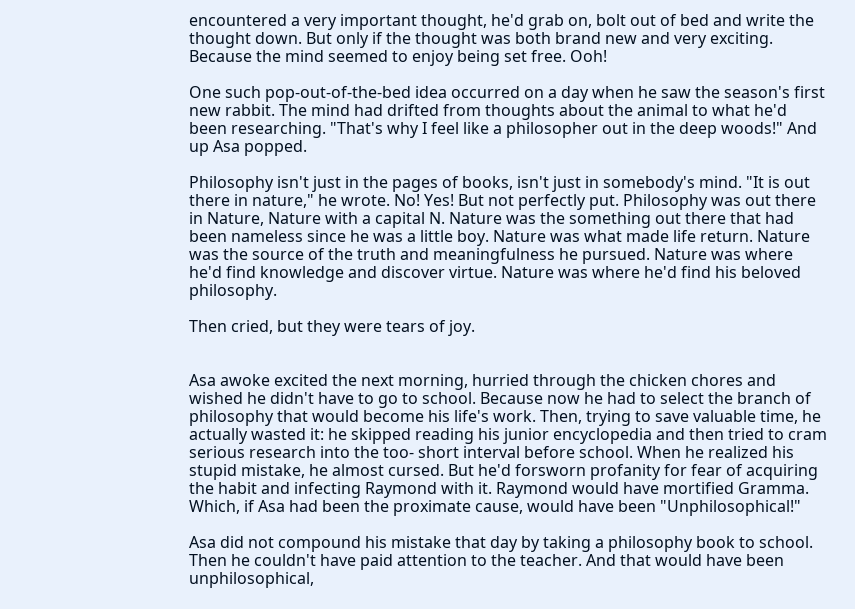encountered a very important thought, he'd grab on, bolt out of bed and write the thought down. But only if the thought was both brand new and very exciting. Because the mind seemed to enjoy being set free. Ooh!

One such pop-out-of-the-bed idea occurred on a day when he saw the season's first new rabbit. The mind had drifted from thoughts about the animal to what he'd been researching. "That's why I feel like a philosopher out in the deep woods!" And up Asa popped.

Philosophy isn't just in the pages of books, isn't just in somebody's mind. "It is out there in nature," he wrote. No! Yes! But not perfectly put. Philosophy was out there in Nature, Nature with a capital N. Nature was the something out there that had been nameless since he was a little boy. Nature was what made life return. Nature was the source of the truth and meaningfulness he pursued. Nature was where he'd find knowledge and discover virtue. Nature was where he'd find his beloved philosophy.

Then cried, but they were tears of joy.


Asa awoke excited the next morning, hurried through the chicken chores and wished he didn't have to go to school. Because now he had to select the branch of philosophy that would become his life's work. Then, trying to save valuable time, he actually wasted it: he skipped reading his junior encyclopedia and then tried to cram serious research into the too- short interval before school. When he realized his stupid mistake, he almost cursed. But he'd forsworn profanity for fear of acquiring the habit and infecting Raymond with it. Raymond would have mortified Gramma. Which, if Asa had been the proximate cause, would have been "Unphilosophical!"

Asa did not compound his mistake that day by taking a philosophy book to school. Then he couldn't have paid attention to the teacher. And that would have been unphilosophical,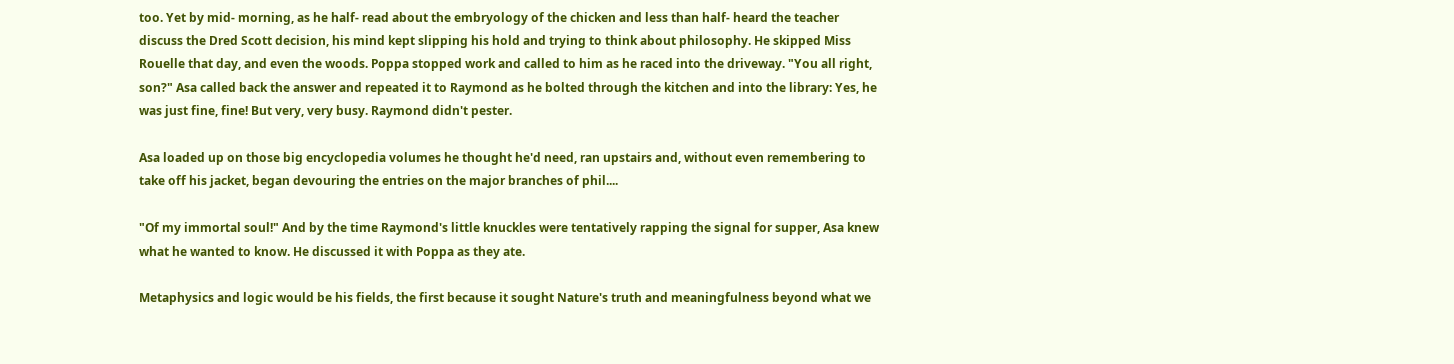too. Yet by mid- morning, as he half- read about the embryology of the chicken and less than half- heard the teacher discuss the Dred Scott decision, his mind kept slipping his hold and trying to think about philosophy. He skipped Miss Rouelle that day, and even the woods. Poppa stopped work and called to him as he raced into the driveway. "You all right, son?" Asa called back the answer and repeated it to Raymond as he bolted through the kitchen and into the library: Yes, he was just fine, fine! But very, very busy. Raymond didn't pester.

Asa loaded up on those big encyclopedia volumes he thought he'd need, ran upstairs and, without even remembering to take off his jacket, began devouring the entries on the major branches of phil....

"Of my immortal soul!" And by the time Raymond's little knuckles were tentatively rapping the signal for supper, Asa knew what he wanted to know. He discussed it with Poppa as they ate.

Metaphysics and logic would be his fields, the first because it sought Nature's truth and meaningfulness beyond what we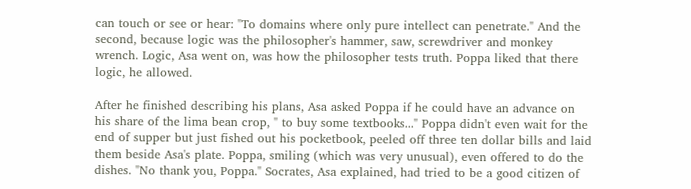can touch or see or hear: "To domains where only pure intellect can penetrate." And the second, because logic was the philosopher's hammer, saw, screwdriver and monkey wrench. Logic, Asa went on, was how the philosopher tests truth. Poppa liked that there logic, he allowed.

After he finished describing his plans, Asa asked Poppa if he could have an advance on his share of the lima bean crop, " to buy some textbooks..." Poppa didn't even wait for the end of supper but just fished out his pocketbook, peeled off three ten dollar bills and laid them beside Asa's plate. Poppa, smiling (which was very unusual), even offered to do the dishes. "No thank you, Poppa." Socrates, Asa explained, had tried to be a good citizen of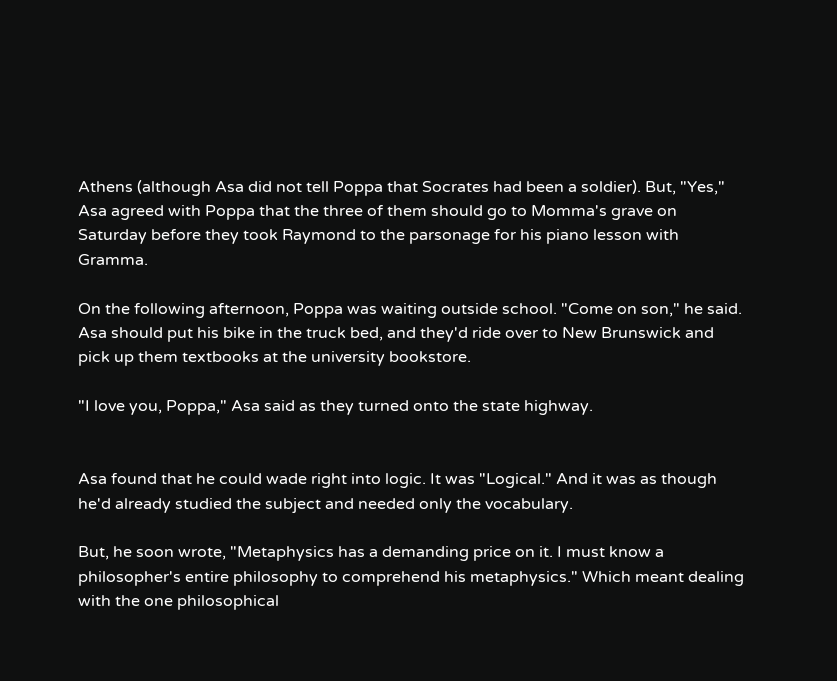Athens (although Asa did not tell Poppa that Socrates had been a soldier). But, "Yes," Asa agreed with Poppa that the three of them should go to Momma's grave on Saturday before they took Raymond to the parsonage for his piano lesson with Gramma.

On the following afternoon, Poppa was waiting outside school. "Come on son," he said. Asa should put his bike in the truck bed, and they'd ride over to New Brunswick and pick up them textbooks at the university bookstore.

"I love you, Poppa," Asa said as they turned onto the state highway.


Asa found that he could wade right into logic. It was "Logical." And it was as though he'd already studied the subject and needed only the vocabulary.

But, he soon wrote, "Metaphysics has a demanding price on it. I must know a philosopher's entire philosophy to comprehend his metaphysics." Which meant dealing with the one philosophical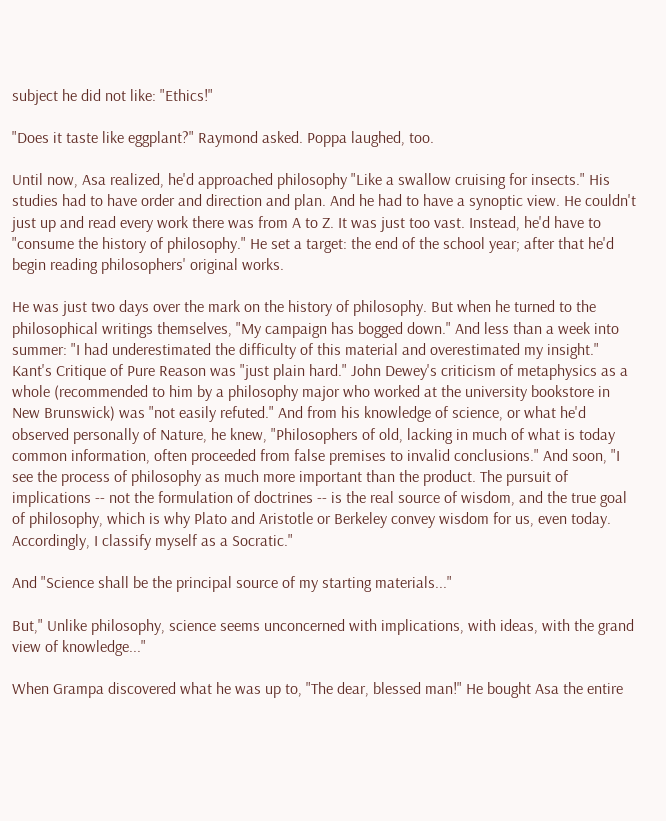subject he did not like: "Ethics!"

"Does it taste like eggplant?" Raymond asked. Poppa laughed, too.

Until now, Asa realized, he'd approached philosophy "Like a swallow cruising for insects." His studies had to have order and direction and plan. And he had to have a synoptic view. He couldn't just up and read every work there was from A to Z. It was just too vast. Instead, he'd have to "consume the history of philosophy." He set a target: the end of the school year; after that he'd begin reading philosophers' original works.

He was just two days over the mark on the history of philosophy. But when he turned to the philosophical writings themselves, "My campaign has bogged down." And less than a week into summer: "I had underestimated the difficulty of this material and overestimated my insight." Kant's Critique of Pure Reason was "just plain hard." John Dewey's criticism of metaphysics as a whole (recommended to him by a philosophy major who worked at the university bookstore in New Brunswick) was "not easily refuted." And from his knowledge of science, or what he'd observed personally of Nature, he knew, "Philosophers of old, lacking in much of what is today common information, often proceeded from false premises to invalid conclusions." And soon, "I see the process of philosophy as much more important than the product. The pursuit of implications -- not the formulation of doctrines -- is the real source of wisdom, and the true goal of philosophy, which is why Plato and Aristotle or Berkeley convey wisdom for us, even today. Accordingly, I classify myself as a Socratic."

And "Science shall be the principal source of my starting materials..."

But," Unlike philosophy, science seems unconcerned with implications, with ideas, with the grand view of knowledge..."

When Grampa discovered what he was up to, "The dear, blessed man!" He bought Asa the entire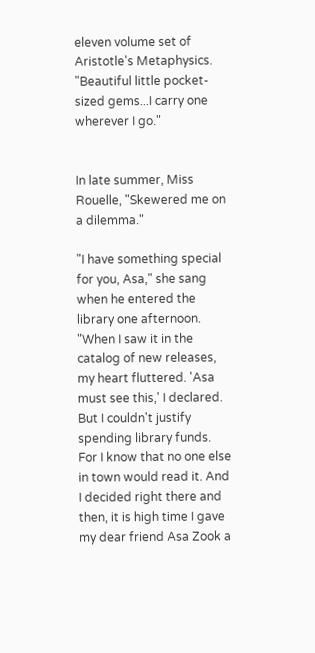eleven volume set of Aristotle's Metaphysics. "Beautiful little pocket- sized gems...I carry one wherever I go."


In late summer, Miss Rouelle, "Skewered me on a dilemma."

"I have something special for you, Asa," she sang when he entered the library one afternoon. "When I saw it in the catalog of new releases, my heart fluttered. 'Asa must see this,' I declared. But I couldn't justify spending library funds. For I know that no one else in town would read it. And I decided right there and then, it is high time I gave my dear friend Asa Zook a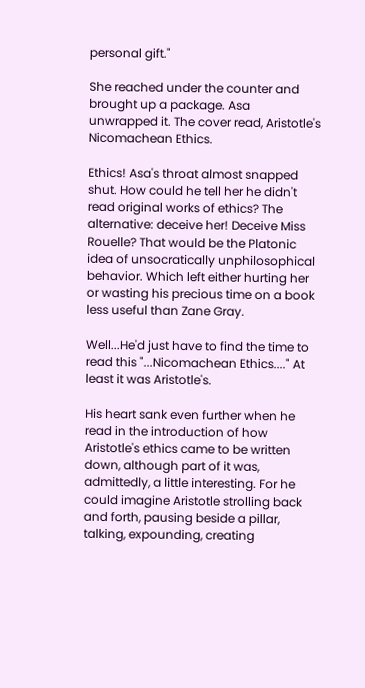personal gift."

She reached under the counter and brought up a package. Asa unwrapped it. The cover read, Aristotle's Nicomachean Ethics.

Ethics! Asa's throat almost snapped shut. How could he tell her he didn't read original works of ethics? The alternative: deceive her! Deceive Miss Rouelle? That would be the Platonic idea of unsocratically unphilosophical behavior. Which left either hurting her or wasting his precious time on a book less useful than Zane Gray.

Well...He'd just have to find the time to read this "...Nicomachean Ethics...." At least it was Aristotle's.

His heart sank even further when he read in the introduction of how Aristotle's ethics came to be written down, although part of it was, admittedly, a little interesting. For he could imagine Aristotle strolling back and forth, pausing beside a pillar, talking, expounding, creating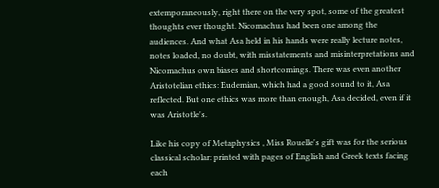extemporaneously, right there on the very spot, some of the greatest thoughts ever thought. Nicomachus had been one among the audiences. And what Asa held in his hands were really lecture notes, notes loaded, no doubt, with misstatements and misinterpretations and Nicomachus own biases and shortcomings. There was even another Aristotelian ethics: Eudemian, which had a good sound to it, Asa reflected. But one ethics was more than enough, Asa decided, even if it was Aristotle's.

Like his copy of Metaphysics , Miss Rouelle's gift was for the serious classical scholar: printed with pages of English and Greek texts facing each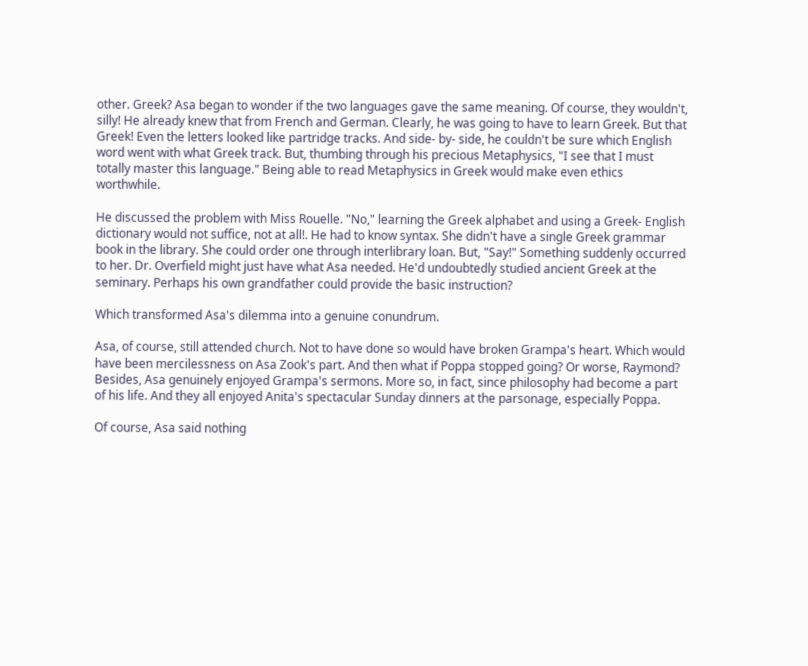other. Greek? Asa began to wonder if the two languages gave the same meaning. Of course, they wouldn't, silly! He already knew that from French and German. Clearly, he was going to have to learn Greek. But that Greek! Even the letters looked like partridge tracks. And side- by- side, he couldn't be sure which English word went with what Greek track. But, thumbing through his precious Metaphysics, "I see that I must totally master this language." Being able to read Metaphysics in Greek would make even ethics worthwhile.

He discussed the problem with Miss Rouelle. "No," learning the Greek alphabet and using a Greek- English dictionary would not suffice, not at all!. He had to know syntax. She didn't have a single Greek grammar book in the library. She could order one through interlibrary loan. But, "Say!" Something suddenly occurred to her. Dr. Overfield might just have what Asa needed. He'd undoubtedly studied ancient Greek at the seminary. Perhaps his own grandfather could provide the basic instruction?

Which transformed Asa's dilemma into a genuine conundrum.

Asa, of course, still attended church. Not to have done so would have broken Grampa's heart. Which would have been mercilessness on Asa Zook's part. And then what if Poppa stopped going? Or worse, Raymond? Besides, Asa genuinely enjoyed Grampa's sermons. More so, in fact, since philosophy had become a part of his life. And they all enjoyed Anita's spectacular Sunday dinners at the parsonage, especially Poppa.

Of course, Asa said nothing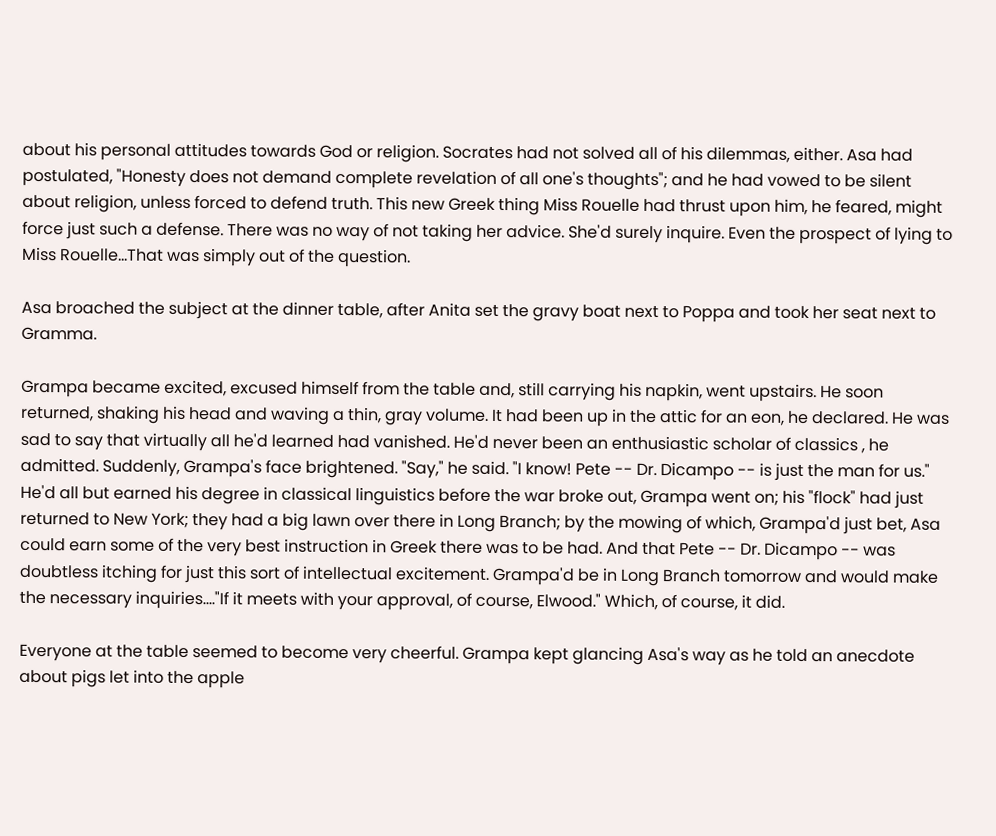about his personal attitudes towards God or religion. Socrates had not solved all of his dilemmas, either. Asa had postulated, "Honesty does not demand complete revelation of all one's thoughts"; and he had vowed to be silent about religion, unless forced to defend truth. This new Greek thing Miss Rouelle had thrust upon him, he feared, might force just such a defense. There was no way of not taking her advice. She'd surely inquire. Even the prospect of lying to Miss Rouelle...That was simply out of the question.

Asa broached the subject at the dinner table, after Anita set the gravy boat next to Poppa and took her seat next to Gramma.

Grampa became excited, excused himself from the table and, still carrying his napkin, went upstairs. He soon returned, shaking his head and waving a thin, gray volume. It had been up in the attic for an eon, he declared. He was sad to say that virtually all he'd learned had vanished. He'd never been an enthusiastic scholar of classics , he admitted. Suddenly, Grampa's face brightened. "Say," he said. "I know! Pete -- Dr. Dicampo -- is just the man for us." He'd all but earned his degree in classical linguistics before the war broke out, Grampa went on; his "flock" had just returned to New York; they had a big lawn over there in Long Branch; by the mowing of which, Grampa'd just bet, Asa could earn some of the very best instruction in Greek there was to be had. And that Pete -- Dr. Dicampo -- was doubtless itching for just this sort of intellectual excitement. Grampa'd be in Long Branch tomorrow and would make the necessary inquiries...."If it meets with your approval, of course, Elwood." Which, of course, it did.

Everyone at the table seemed to become very cheerful. Grampa kept glancing Asa's way as he told an anecdote about pigs let into the apple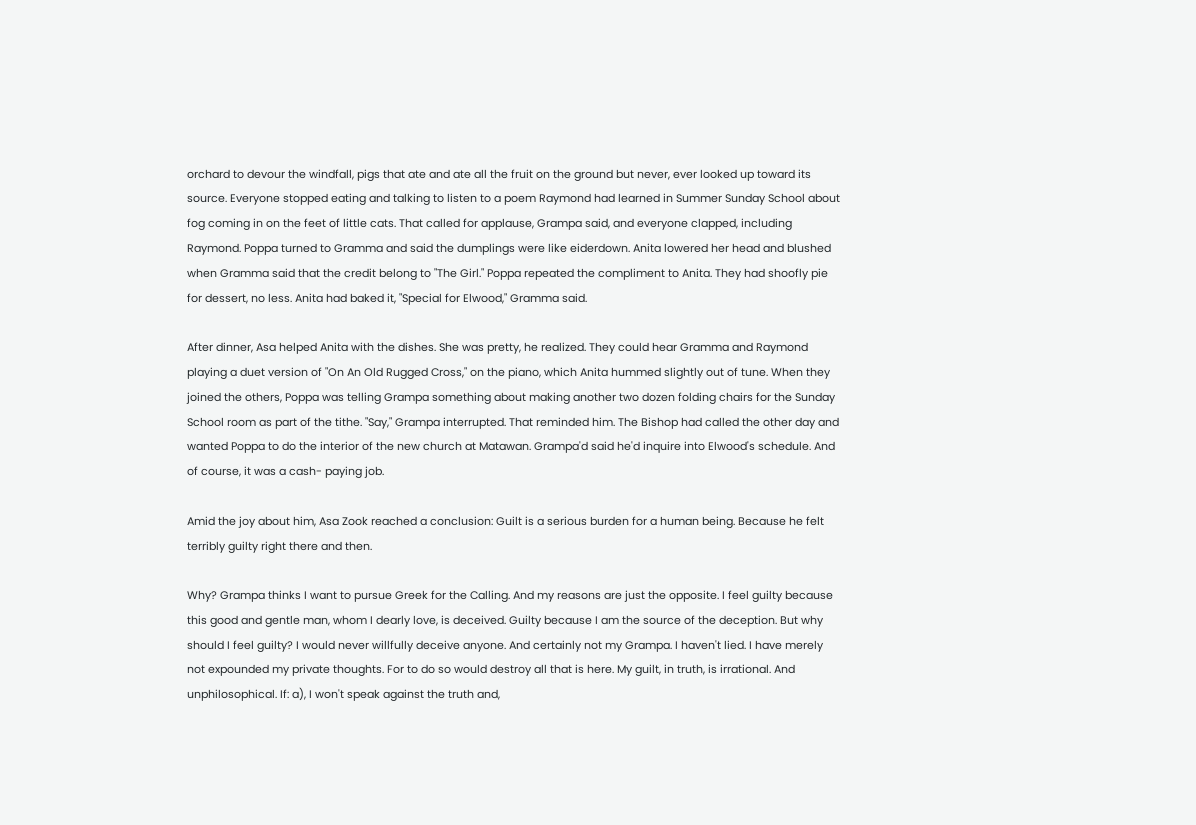orchard to devour the windfall, pigs that ate and ate all the fruit on the ground but never, ever looked up toward its source. Everyone stopped eating and talking to listen to a poem Raymond had learned in Summer Sunday School about fog coming in on the feet of little cats. That called for applause, Grampa said, and everyone clapped, including Raymond. Poppa turned to Gramma and said the dumplings were like eiderdown. Anita lowered her head and blushed when Gramma said that the credit belong to "The Girl." Poppa repeated the compliment to Anita. They had shoofly pie for dessert, no less. Anita had baked it, "Special for Elwood," Gramma said.

After dinner, Asa helped Anita with the dishes. She was pretty, he realized. They could hear Gramma and Raymond playing a duet version of "On An Old Rugged Cross," on the piano, which Anita hummed slightly out of tune. When they joined the others, Poppa was telling Grampa something about making another two dozen folding chairs for the Sunday School room as part of the tithe. "Say," Grampa interrupted. That reminded him. The Bishop had called the other day and wanted Poppa to do the interior of the new church at Matawan. Grampa'd said he'd inquire into Elwood's schedule. And of course, it was a cash- paying job.

Amid the joy about him, Asa Zook reached a conclusion: Guilt is a serious burden for a human being. Because he felt terribly guilty right there and then.

Why? Grampa thinks I want to pursue Greek for the Calling. And my reasons are just the opposite. I feel guilty because this good and gentle man, whom I dearly love, is deceived. Guilty because I am the source of the deception. But why should I feel guilty? I would never willfully deceive anyone. And certainly not my Grampa. I haven't lied. I have merely not expounded my private thoughts. For to do so would destroy all that is here. My guilt, in truth, is irrational. And unphilosophical. If: a), I won't speak against the truth and,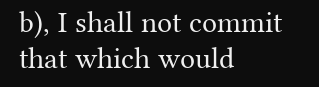b), I shall not commit that which would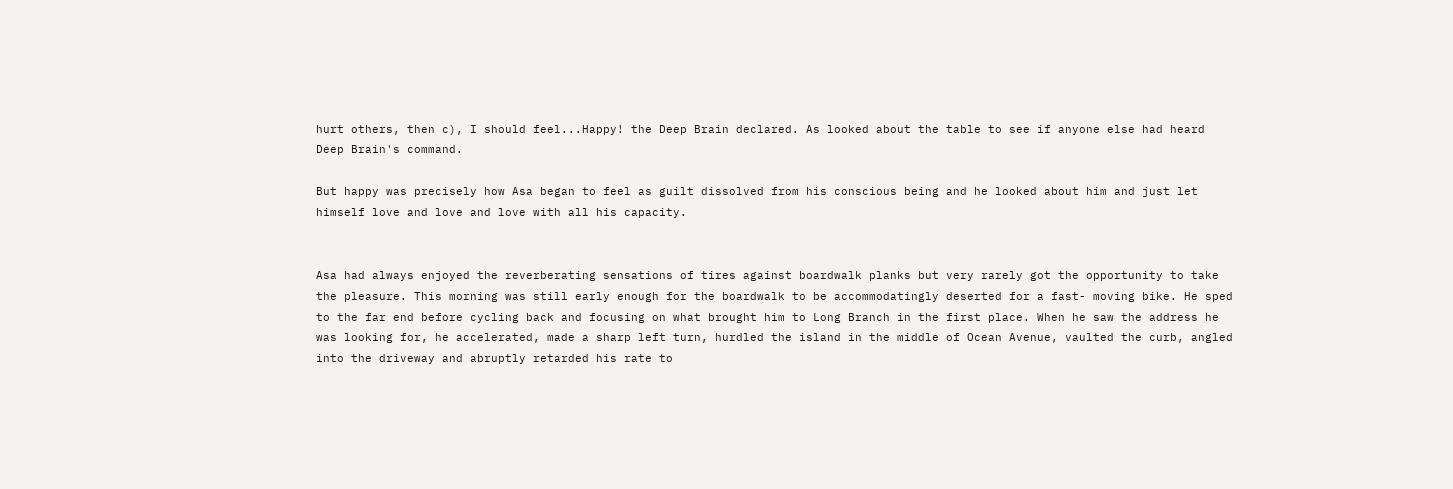hurt others, then c), I should feel...Happy! the Deep Brain declared. As looked about the table to see if anyone else had heard Deep Brain's command.

But happy was precisely how Asa began to feel as guilt dissolved from his conscious being and he looked about him and just let himself love and love and love with all his capacity.


Asa had always enjoyed the reverberating sensations of tires against boardwalk planks but very rarely got the opportunity to take the pleasure. This morning was still early enough for the boardwalk to be accommodatingly deserted for a fast- moving bike. He sped to the far end before cycling back and focusing on what brought him to Long Branch in the first place. When he saw the address he was looking for, he accelerated, made a sharp left turn, hurdled the island in the middle of Ocean Avenue, vaulted the curb, angled into the driveway and abruptly retarded his rate to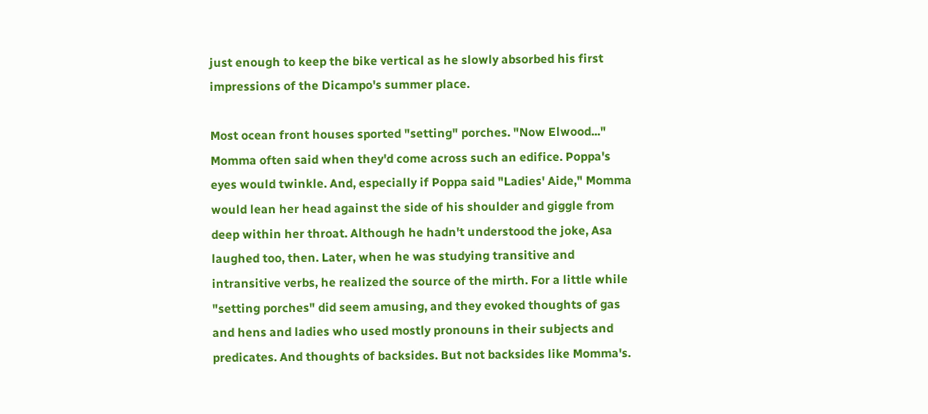just enough to keep the bike vertical as he slowly absorbed his first impressions of the Dicampo's summer place.

Most ocean front houses sported "setting" porches. "Now Elwood..." Momma often said when they'd come across such an edifice. Poppa's eyes would twinkle. And, especially if Poppa said "Ladies' Aide," Momma would lean her head against the side of his shoulder and giggle from deep within her throat. Although he hadn't understood the joke, Asa laughed too, then. Later, when he was studying transitive and intransitive verbs, he realized the source of the mirth. For a little while "setting porches" did seem amusing, and they evoked thoughts of gas and hens and ladies who used mostly pronouns in their subjects and predicates. And thoughts of backsides. But not backsides like Momma's.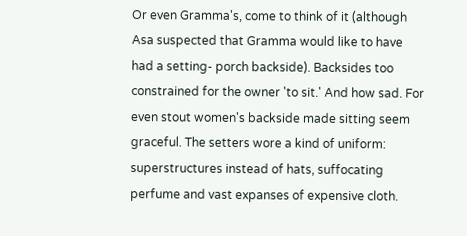Or even Gramma's, come to think of it (although Asa suspected that Gramma would like to have had a setting- porch backside). Backsides too constrained for the owner 'to sit.' And how sad. For even stout women's backside made sitting seem graceful. The setters wore a kind of uniform: superstructures instead of hats, suffocating perfume and vast expanses of expensive cloth.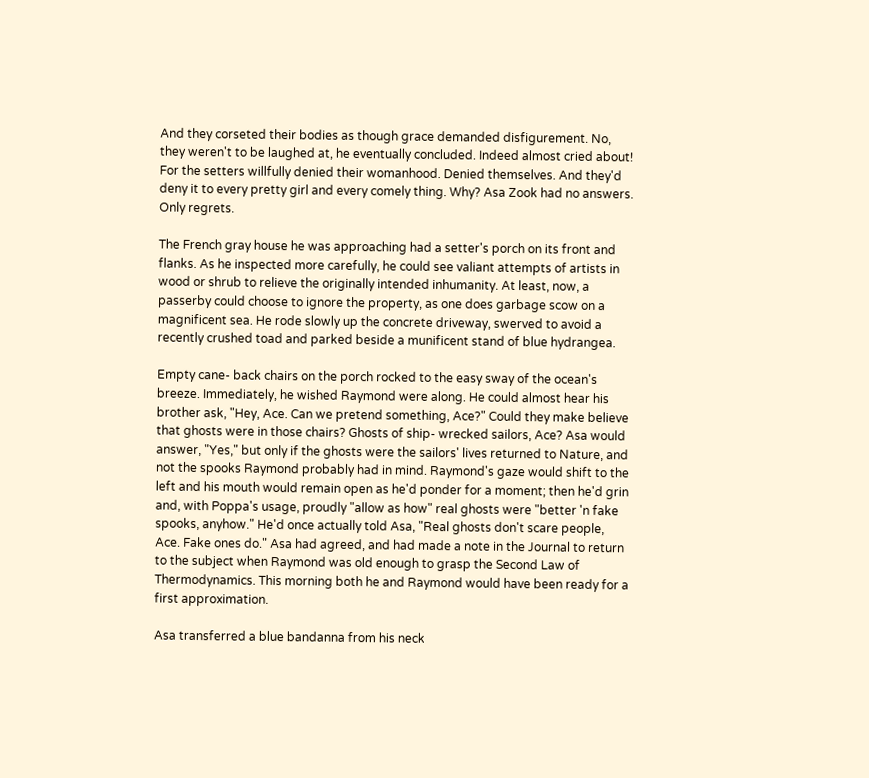And they corseted their bodies as though grace demanded disfigurement. No, they weren't to be laughed at, he eventually concluded. Indeed almost cried about! For the setters willfully denied their womanhood. Denied themselves. And they'd deny it to every pretty girl and every comely thing. Why? Asa Zook had no answers. Only regrets.

The French gray house he was approaching had a setter's porch on its front and flanks. As he inspected more carefully, he could see valiant attempts of artists in wood or shrub to relieve the originally intended inhumanity. At least, now, a passerby could choose to ignore the property, as one does garbage scow on a magnificent sea. He rode slowly up the concrete driveway, swerved to avoid a recently crushed toad and parked beside a munificent stand of blue hydrangea.

Empty cane- back chairs on the porch rocked to the easy sway of the ocean's breeze. Immediately, he wished Raymond were along. He could almost hear his brother ask, "Hey, Ace. Can we pretend something, Ace?" Could they make believe that ghosts were in those chairs? Ghosts of ship- wrecked sailors, Ace? Asa would answer, "Yes," but only if the ghosts were the sailors' lives returned to Nature, and not the spooks Raymond probably had in mind. Raymond's gaze would shift to the left and his mouth would remain open as he'd ponder for a moment; then he'd grin and, with Poppa's usage, proudly "allow as how" real ghosts were "better 'n fake spooks, anyhow." He'd once actually told Asa, "Real ghosts don't scare people, Ace. Fake ones do." Asa had agreed, and had made a note in the Journal to return to the subject when Raymond was old enough to grasp the Second Law of Thermodynamics. This morning both he and Raymond would have been ready for a first approximation.

Asa transferred a blue bandanna from his neck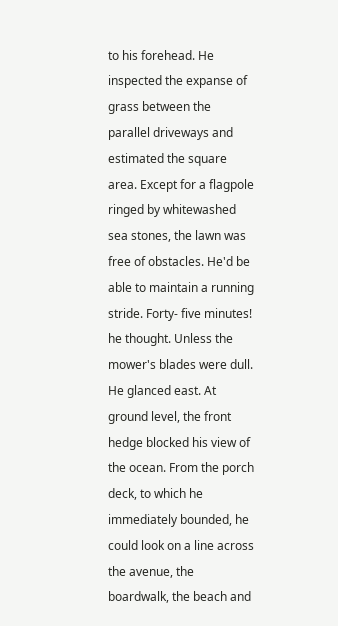to his forehead. He inspected the expanse of grass between the parallel driveways and estimated the square area. Except for a flagpole ringed by whitewashed sea stones, the lawn was free of obstacles. He'd be able to maintain a running stride. Forty- five minutes! he thought. Unless the mower's blades were dull. He glanced east. At ground level, the front hedge blocked his view of the ocean. From the porch deck, to which he immediately bounded, he could look on a line across the avenue, the boardwalk, the beach and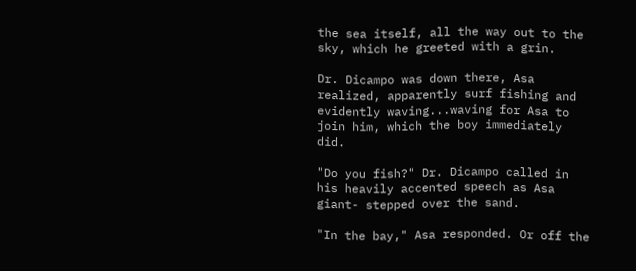the sea itself, all the way out to the sky, which he greeted with a grin.

Dr. Dicampo was down there, Asa realized, apparently surf fishing and evidently waving...waving for Asa to join him, which the boy immediately did.

"Do you fish?" Dr. Dicampo called in his heavily accented speech as Asa giant- stepped over the sand.

"In the bay," Asa responded. Or off the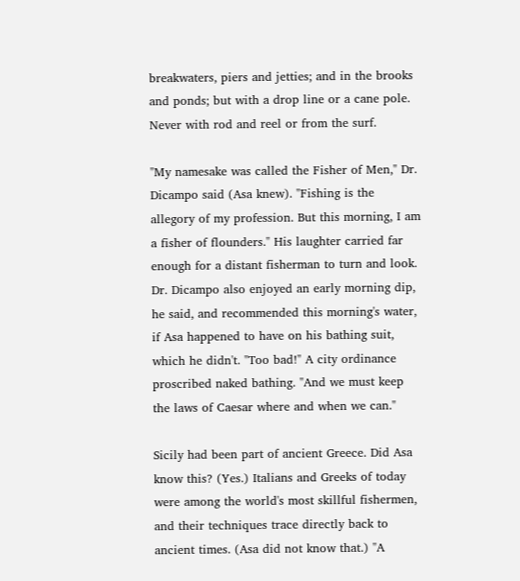breakwaters, piers and jetties; and in the brooks and ponds; but with a drop line or a cane pole. Never with rod and reel or from the surf.

"My namesake was called the Fisher of Men," Dr. Dicampo said (Asa knew). "Fishing is the allegory of my profession. But this morning, I am a fisher of flounders." His laughter carried far enough for a distant fisherman to turn and look. Dr. Dicampo also enjoyed an early morning dip, he said, and recommended this morning's water, if Asa happened to have on his bathing suit, which he didn't. "Too bad!" A city ordinance proscribed naked bathing. "And we must keep the laws of Caesar where and when we can."

Sicily had been part of ancient Greece. Did Asa know this? (Yes.) Italians and Greeks of today were among the world's most skillful fishermen, and their techniques trace directly back to ancient times. (Asa did not know that.) "A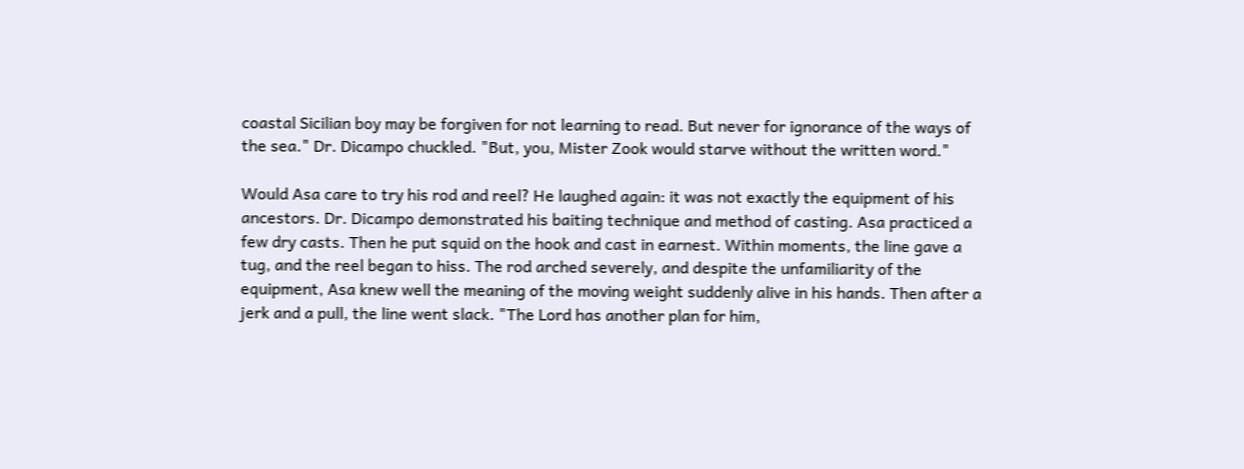coastal Sicilian boy may be forgiven for not learning to read. But never for ignorance of the ways of the sea." Dr. Dicampo chuckled. "But, you, Mister Zook would starve without the written word."

Would Asa care to try his rod and reel? He laughed again: it was not exactly the equipment of his ancestors. Dr. Dicampo demonstrated his baiting technique and method of casting. Asa practiced a few dry casts. Then he put squid on the hook and cast in earnest. Within moments, the line gave a tug, and the reel began to hiss. The rod arched severely, and despite the unfamiliarity of the equipment, Asa knew well the meaning of the moving weight suddenly alive in his hands. Then after a jerk and a pull, the line went slack. "The Lord has another plan for him,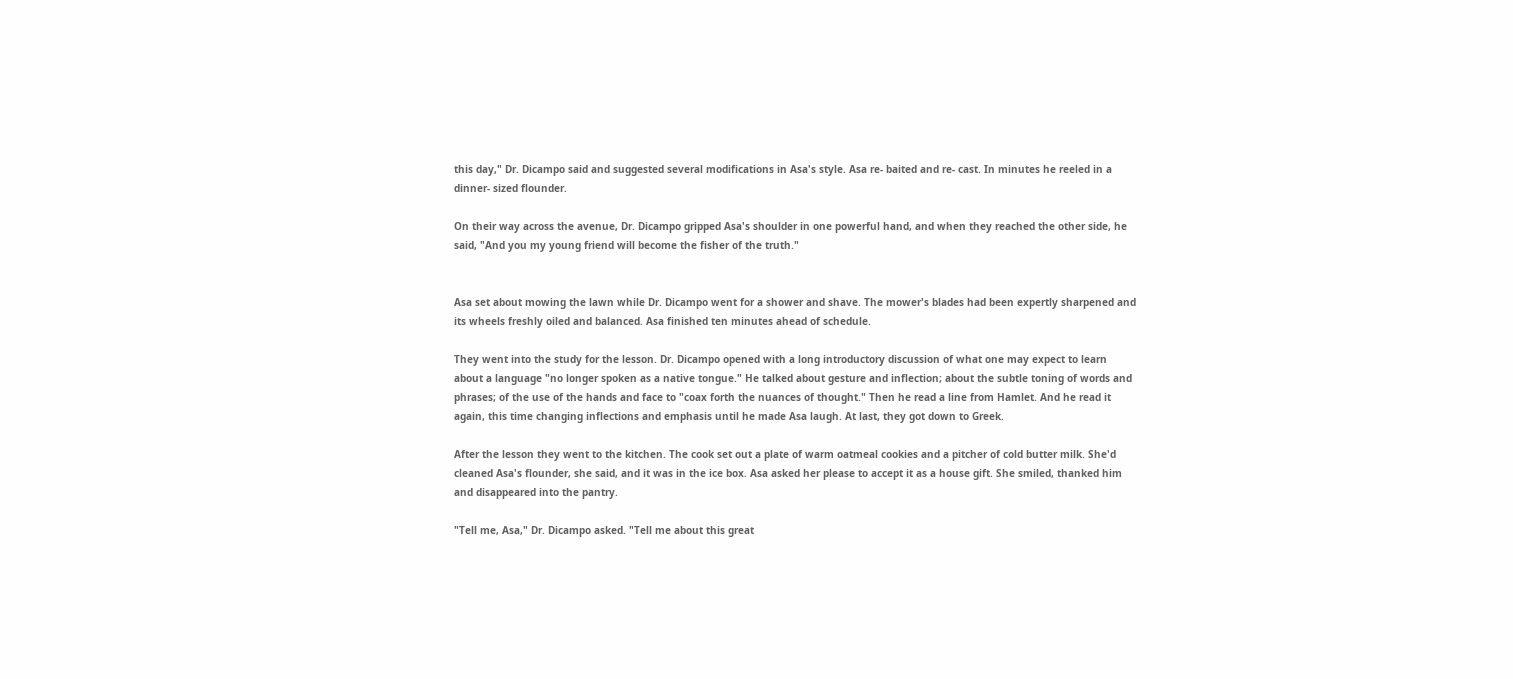this day," Dr. Dicampo said and suggested several modifications in Asa's style. Asa re- baited and re- cast. In minutes he reeled in a dinner- sized flounder.

On their way across the avenue, Dr. Dicampo gripped Asa's shoulder in one powerful hand, and when they reached the other side, he said, "And you my young friend will become the fisher of the truth."


Asa set about mowing the lawn while Dr. Dicampo went for a shower and shave. The mower's blades had been expertly sharpened and its wheels freshly oiled and balanced. Asa finished ten minutes ahead of schedule.

They went into the study for the lesson. Dr. Dicampo opened with a long introductory discussion of what one may expect to learn about a language "no longer spoken as a native tongue." He talked about gesture and inflection; about the subtle toning of words and phrases; of the use of the hands and face to "coax forth the nuances of thought." Then he read a line from Hamlet. And he read it again, this time changing inflections and emphasis until he made Asa laugh. At last, they got down to Greek.

After the lesson they went to the kitchen. The cook set out a plate of warm oatmeal cookies and a pitcher of cold butter milk. She'd cleaned Asa's flounder, she said, and it was in the ice box. Asa asked her please to accept it as a house gift. She smiled, thanked him and disappeared into the pantry.

"Tell me, Asa," Dr. Dicampo asked. "Tell me about this great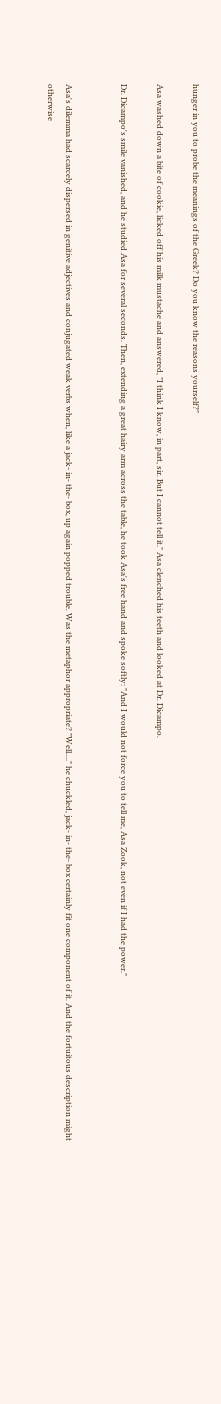hunger in you to probe the meanings of the Greek? Do you know the reasons yourself?"

Asa washed down a bite of cookie, licked off his milk mustache and answered, "I think I know, in part, sir. But I cannot tell it." Asa clenched his teeth and looked at Dr. Dicampo.

Dr. Dicampo's smile vanished, and he studied Asa for several seconds. Then, extending a great hairy arm across the table, he took Asa's free hand and spoke softly: "And I would not force you to tell me, Asa Zook, not even if I had the power."


Asa's dilemma had scarcely dispersed in genitive adjectives and conjugated weak verbs when, like a jack- in- the- box, up again popped trouble. Was the metaphor appropriate? "Well...." he chuckled, jack- in- the- box certainly fit one component of it. And the fortuitous description might otherwise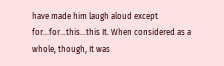have made him laugh aloud except for...for...this...this It. When considered as a whole, though, It was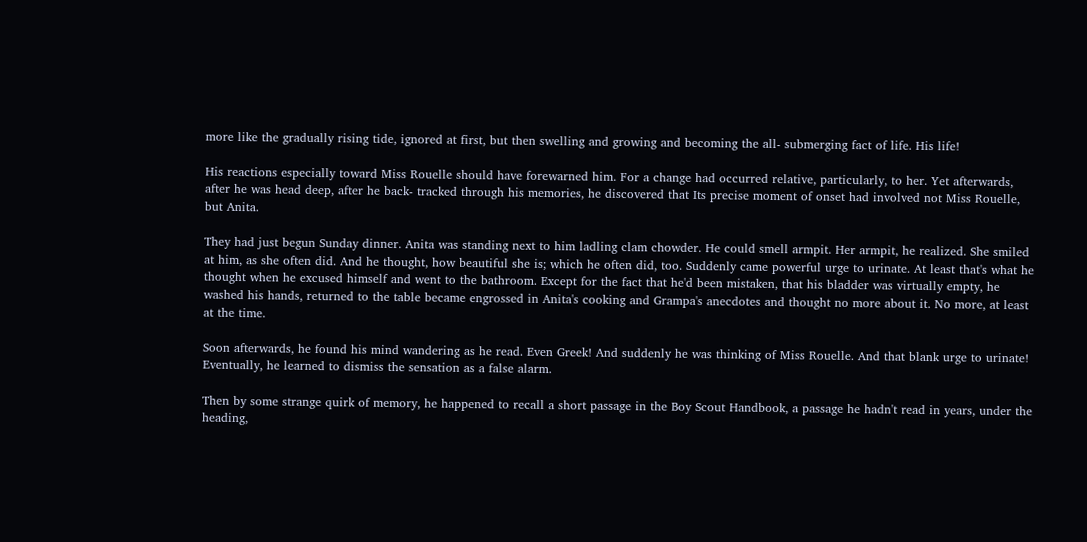more like the gradually rising tide, ignored at first, but then swelling and growing and becoming the all- submerging fact of life. His life!

His reactions especially toward Miss Rouelle should have forewarned him. For a change had occurred relative, particularly, to her. Yet afterwards, after he was head deep, after he back- tracked through his memories, he discovered that Its precise moment of onset had involved not Miss Rouelle, but Anita.

They had just begun Sunday dinner. Anita was standing next to him ladling clam chowder. He could smell armpit. Her armpit, he realized. She smiled at him, as she often did. And he thought, how beautiful she is; which he often did, too. Suddenly came powerful urge to urinate. At least that's what he thought when he excused himself and went to the bathroom. Except for the fact that he'd been mistaken, that his bladder was virtually empty, he washed his hands, returned to the table became engrossed in Anita's cooking and Grampa's anecdotes and thought no more about it. No more, at least at the time.

Soon afterwards, he found his mind wandering as he read. Even Greek! And suddenly he was thinking of Miss Rouelle. And that blank urge to urinate! Eventually, he learned to dismiss the sensation as a false alarm.

Then by some strange quirk of memory, he happened to recall a short passage in the Boy Scout Handbook, a passage he hadn't read in years, under the heading,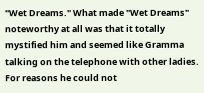"Wet Dreams." What made "Wet Dreams" noteworthy at all was that it totally mystified him and seemed like Gramma talking on the telephone with other ladies. For reasons he could not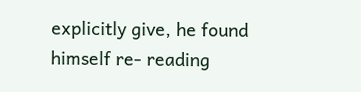explicitly give, he found himself re- reading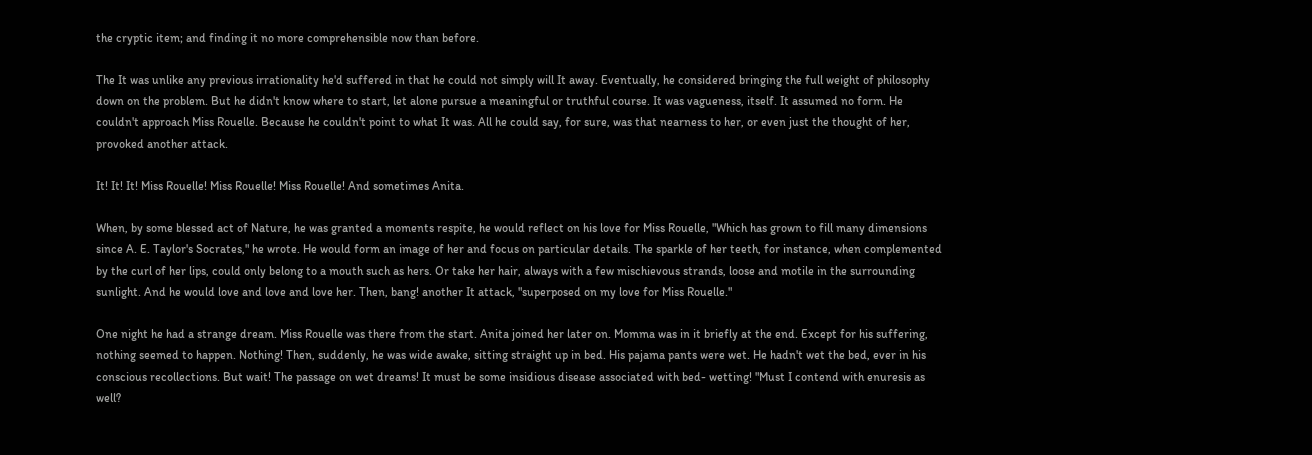the cryptic item; and finding it no more comprehensible now than before.

The It was unlike any previous irrationality he'd suffered in that he could not simply will It away. Eventually, he considered bringing the full weight of philosophy down on the problem. But he didn't know where to start, let alone pursue a meaningful or truthful course. It was vagueness, itself. It assumed no form. He couldn't approach Miss Rouelle. Because he couldn't point to what It was. All he could say, for sure, was that nearness to her, or even just the thought of her, provoked another attack.

It! It! It! Miss Rouelle! Miss Rouelle! Miss Rouelle! And sometimes Anita.

When, by some blessed act of Nature, he was granted a moments respite, he would reflect on his love for Miss Rouelle, "Which has grown to fill many dimensions since A. E. Taylor's Socrates," he wrote. He would form an image of her and focus on particular details. The sparkle of her teeth, for instance, when complemented by the curl of her lips, could only belong to a mouth such as hers. Or take her hair, always with a few mischievous strands, loose and motile in the surrounding sunlight. And he would love and love and love her. Then, bang! another It attack, "superposed on my love for Miss Rouelle."

One night he had a strange dream. Miss Rouelle was there from the start. Anita joined her later on. Momma was in it briefly at the end. Except for his suffering, nothing seemed to happen. Nothing! Then, suddenly, he was wide awake, sitting straight up in bed. His pajama pants were wet. He hadn't wet the bed, ever in his conscious recollections. But wait! The passage on wet dreams! It must be some insidious disease associated with bed- wetting! "Must I contend with enuresis as well?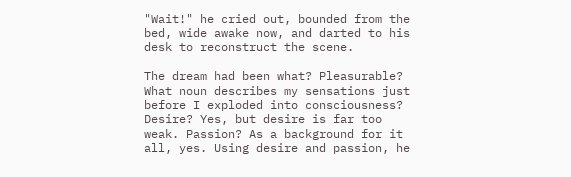"Wait!" he cried out, bounded from the bed, wide awake now, and darted to his desk to reconstruct the scene.

The dream had been what? Pleasurable? What noun describes my sensations just before I exploded into consciousness? Desire? Yes, but desire is far too weak. Passion? As a background for it all, yes. Using desire and passion, he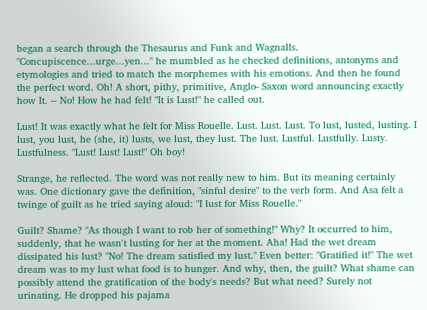began a search through the Thesaurus and Funk and Wagnalls. "Concupiscence...urge...yen..." he mumbled as he checked definitions, antonyms and etymologies and tried to match the morphemes with his emotions. And then he found the perfect word. Oh! A short, pithy, primitive, Anglo- Saxon word announcing exactly how It. -- No! How he had felt! "It is Lust!" he called out.

Lust! It was exactly what he felt for Miss Rouelle. Lust. Lust. Lust. To lust, lusted, lusting. I lust, you lust, he (she, it) lusts, we lust, they lust. The lust. Lustful. Lustfully. Lusty. Lustfulness. "Lust! Lust! Lust!" Oh boy!

Strange, he reflected. The word was not really new to him. But its meaning certainly was. One dictionary gave the definition, "sinful desire" to the verb form. And Asa felt a twinge of guilt as he tried saying aloud: "I lust for Miss Rouelle."

Guilt? Shame? "As though I want to rob her of something!" Why? It occurred to him, suddenly, that he wasn't lusting for her at the moment. Aha! Had the wet dream dissipated his lust? "No! The dream satisfied my lust." Even better: "Gratified it!" The wet dream was to my lust what food is to hunger. And why, then, the guilt? What shame can possibly attend the gratification of the body's needs? But what need? Surely not urinating. He dropped his pajama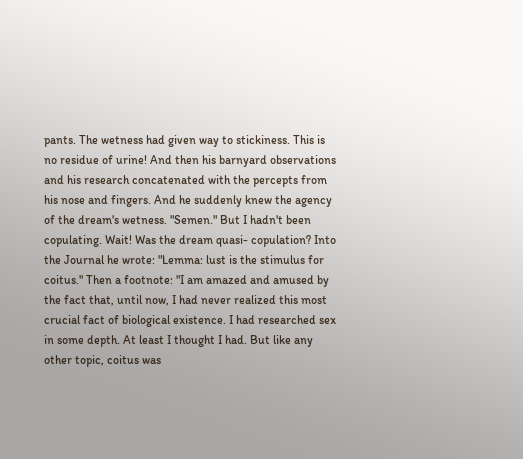pants. The wetness had given way to stickiness. This is no residue of urine! And then his barnyard observations and his research concatenated with the percepts from his nose and fingers. And he suddenly knew the agency of the dream's wetness. "Semen." But I hadn't been copulating. Wait! Was the dream quasi- copulation? Into the Journal he wrote: "Lemma: lust is the stimulus for coitus." Then a footnote: "I am amazed and amused by the fact that, until now, I had never realized this most crucial fact of biological existence. I had researched sex in some depth. At least I thought I had. But like any other topic, coitus was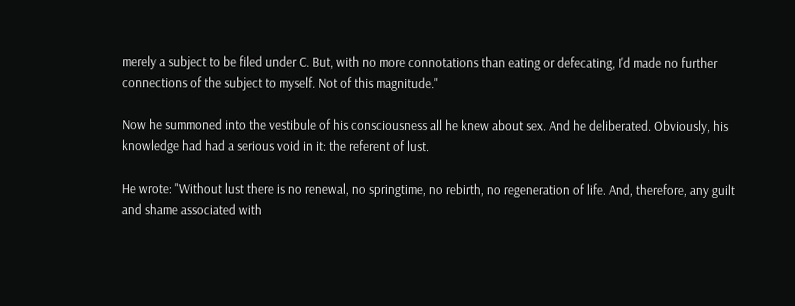merely a subject to be filed under C. But, with no more connotations than eating or defecating, I'd made no further connections of the subject to myself. Not of this magnitude."

Now he summoned into the vestibule of his consciousness all he knew about sex. And he deliberated. Obviously, his knowledge had had a serious void in it: the referent of lust.

He wrote: "Without lust there is no renewal, no springtime, no rebirth, no regeneration of life. And, therefore, any guilt and shame associated with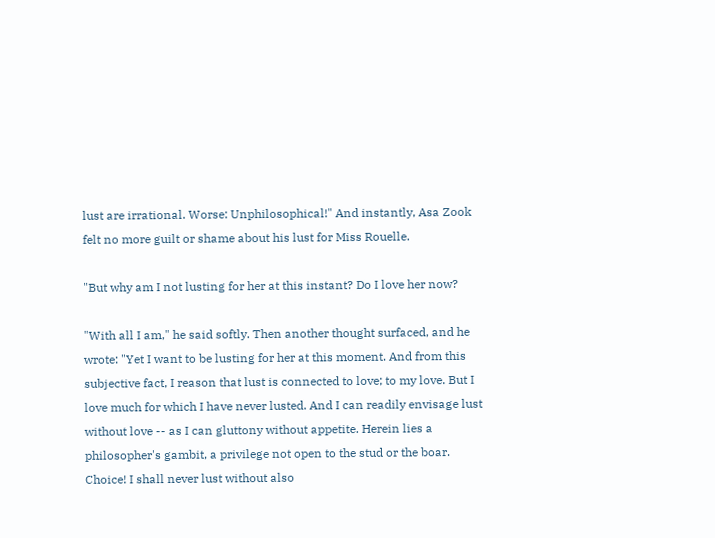lust are irrational. Worse: Unphilosophical!" And instantly, Asa Zook felt no more guilt or shame about his lust for Miss Rouelle.

"But why am I not lusting for her at this instant? Do I love her now?

"With all I am," he said softly. Then another thought surfaced, and he wrote: "Yet I want to be lusting for her at this moment. And from this subjective fact, I reason that lust is connected to love; to my love. But I love much for which I have never lusted. And I can readily envisage lust without love -- as I can gluttony without appetite. Herein lies a philosopher's gambit, a privilege not open to the stud or the boar. Choice! I shall never lust without also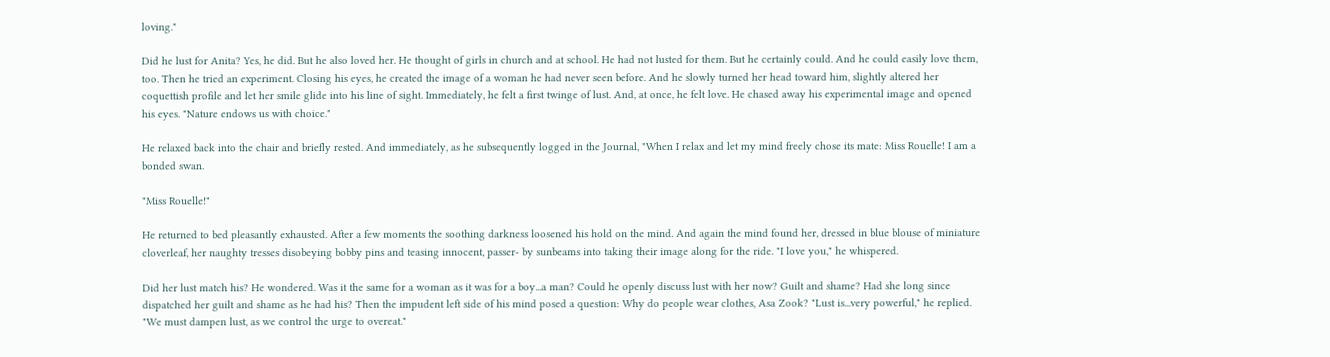loving."

Did he lust for Anita? Yes, he did. But he also loved her. He thought of girls in church and at school. He had not lusted for them. But he certainly could. And he could easily love them, too. Then he tried an experiment. Closing his eyes, he created the image of a woman he had never seen before. And he slowly turned her head toward him, slightly altered her coquettish profile and let her smile glide into his line of sight. Immediately, he felt a first twinge of lust. And, at once, he felt love. He chased away his experimental image and opened his eyes. "Nature endows us with choice."

He relaxed back into the chair and briefly rested. And immediately, as he subsequently logged in the Journal, "When I relax and let my mind freely chose its mate: Miss Rouelle! I am a bonded swan.

"Miss Rouelle!"

He returned to bed pleasantly exhausted. After a few moments the soothing darkness loosened his hold on the mind. And again the mind found her, dressed in blue blouse of miniature cloverleaf, her naughty tresses disobeying bobby pins and teasing innocent, passer- by sunbeams into taking their image along for the ride. "I love you," he whispered.

Did her lust match his? He wondered. Was it the same for a woman as it was for a boy...a man? Could he openly discuss lust with her now? Guilt and shame? Had she long since dispatched her guilt and shame as he had his? Then the impudent left side of his mind posed a question: Why do people wear clothes, Asa Zook? "Lust is...very powerful," he replied. "We must dampen lust, as we control the urge to overeat."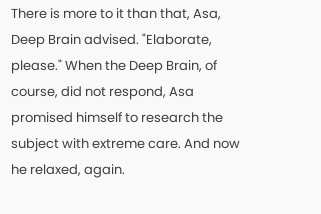There is more to it than that, Asa, Deep Brain advised. "Elaborate, please." When the Deep Brain, of course, did not respond, Asa promised himself to research the subject with extreme care. And now he relaxed, again.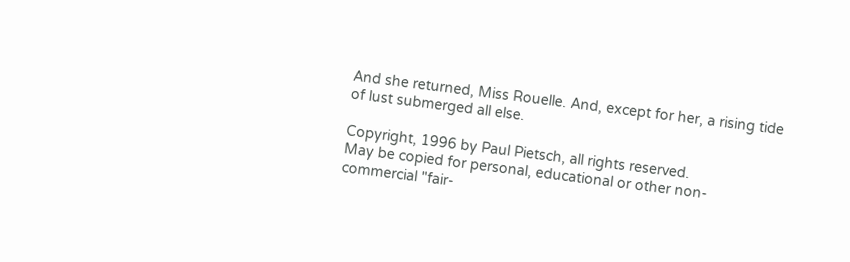And she returned, Miss Rouelle. And, except for her, a rising tide of lust submerged all else.

Copyright, 1996 by Paul Pietsch, all rights reserved.
May be copied for personal, educational or other non-commercial "fair-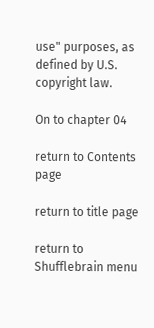use" purposes, as defined by U.S. copyright law.

On to chapter 04

return to Contents page

return to title page

return to Shufflebrain menu